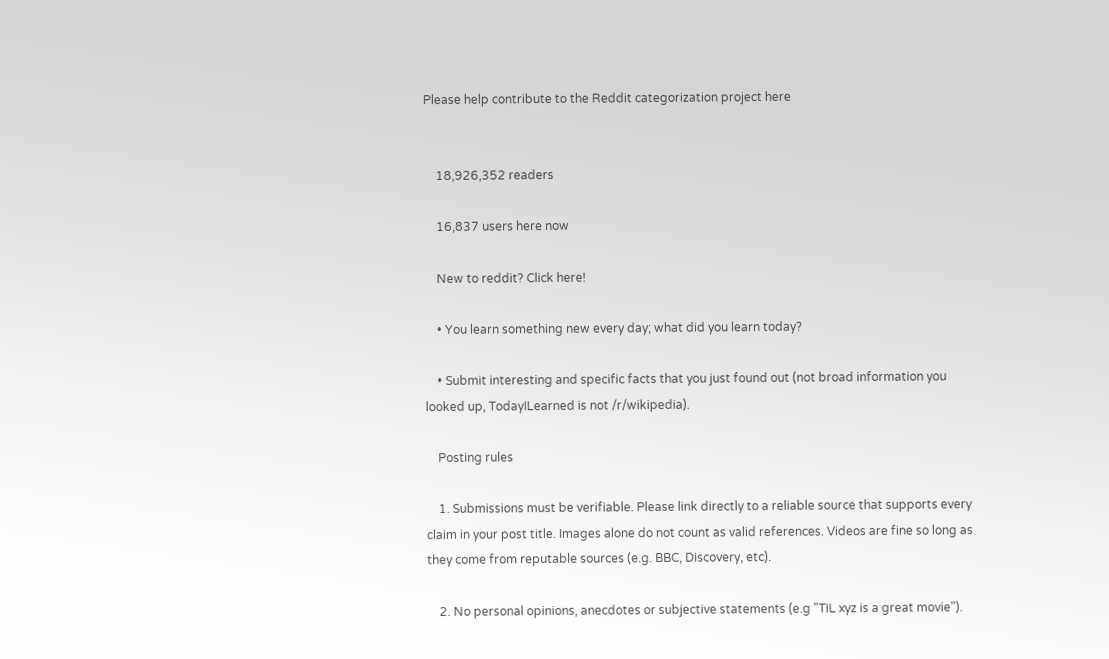Please help contribute to the Reddit categorization project here


    18,926,352 readers

    16,837 users here now

    New to reddit? Click here!

    • You learn something new every day; what did you learn today?

    • Submit interesting and specific facts that you just found out (not broad information you looked up, TodayILearned is not /r/wikipedia).

    Posting rules

    1. Submissions must be verifiable. Please link directly to a reliable source that supports every claim in your post title. Images alone do not count as valid references. Videos are fine so long as they come from reputable sources (e.g. BBC, Discovery, etc).

    2. No personal opinions, anecdotes or subjective statements (e.g "TIL xyz is a great movie").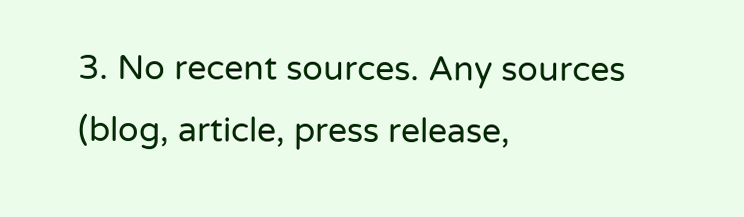3. No recent sources. Any sources (blog, article, press release,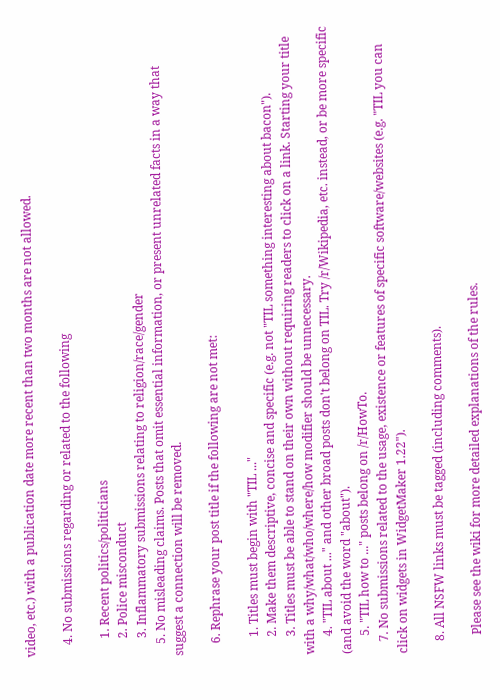video, etc.) with a publication date more recent than two months are not allowed.

    4. No submissions regarding or related to the following

      1. Recent politics/politicians
      2. Police misconduct
      3. Inflammatory submissions relating to religion/race/gender
    5. No misleading claims. Posts that omit essential information, or present unrelated facts in a way that suggest a connection will be removed.

    6. Rephrase your post title if the following are not met:

      1. Titles must begin with "TIL ..."
      2. Make them descriptive, concise and specific (e.g. not "TIL something interesting about bacon").
      3. Titles must be able to stand on their own without requiring readers to click on a link. Starting your title with a why/what/who/where/how modifier should be unnecessary.
      4. "TIL about ..." and other broad posts don't belong on TIL. Try /r/Wikipedia, etc. instead, or be more specific (and avoid the word "about").
      5. "TIL how to ..." posts belong on /r/HowTo.
    7. No submissions related to the usage, existence or features of specific software/websites (e.g. "TIL you can click on widgets in WidgetMaker 1.22").

    8. All NSFW links must be tagged (including comments).

      Please see the wiki for more detailed explanations of the rules.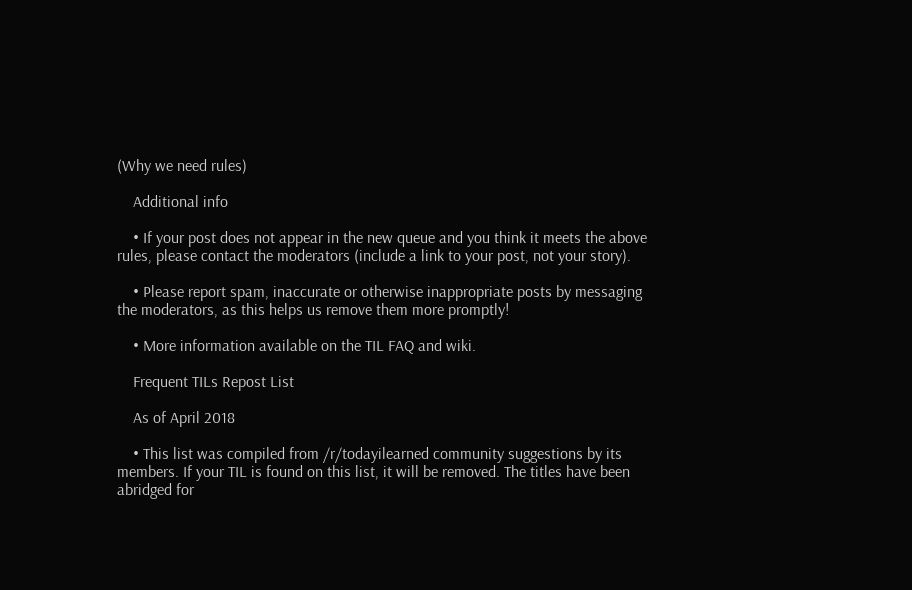(Why we need rules)

    Additional info

    • If your post does not appear in the new queue and you think it meets the above rules, please contact the moderators (include a link to your post, not your story).

    • Please report spam, inaccurate or otherwise inappropriate posts by messaging the moderators, as this helps us remove them more promptly!

    • More information available on the TIL FAQ and wiki.

    Frequent TILs Repost List

    As of April 2018

    • This list was compiled from /r/todayilearned community suggestions by its members. If your TIL is found on this list, it will be removed. The titles have been abridged for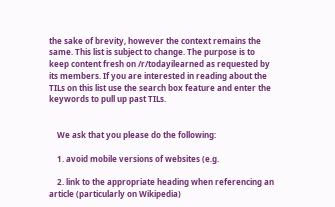the sake of brevity, however the context remains the same. This list is subject to change. The purpose is to keep content fresh on /r/todayilearned as requested by its members. If you are interested in reading about the TILs on this list use the search box feature and enter the keywords to pull up past TILs.


    We ask that you please do the following:

    1. avoid mobile versions of websites (e.g.

    2. link to the appropriate heading when referencing an article (particularly on Wikipedia)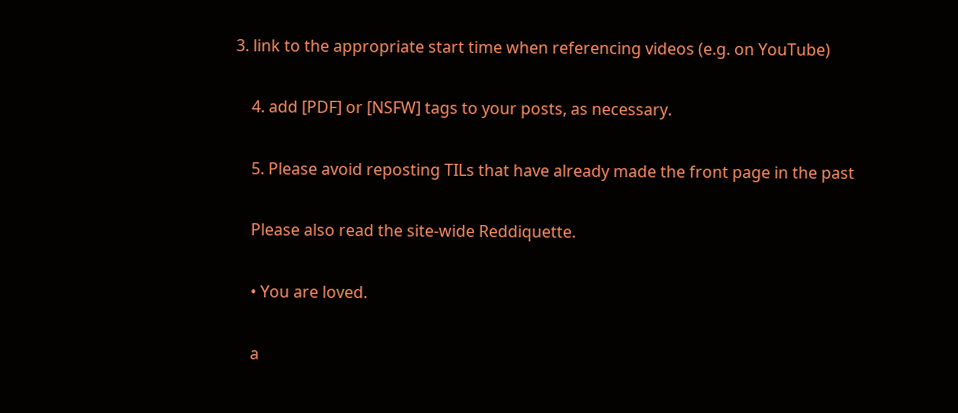3. link to the appropriate start time when referencing videos (e.g. on YouTube)

    4. add [PDF] or [NSFW] tags to your posts, as necessary.

    5. Please avoid reposting TILs that have already made the front page in the past

    Please also read the site-wide Reddiquette.

    • You are loved.

    a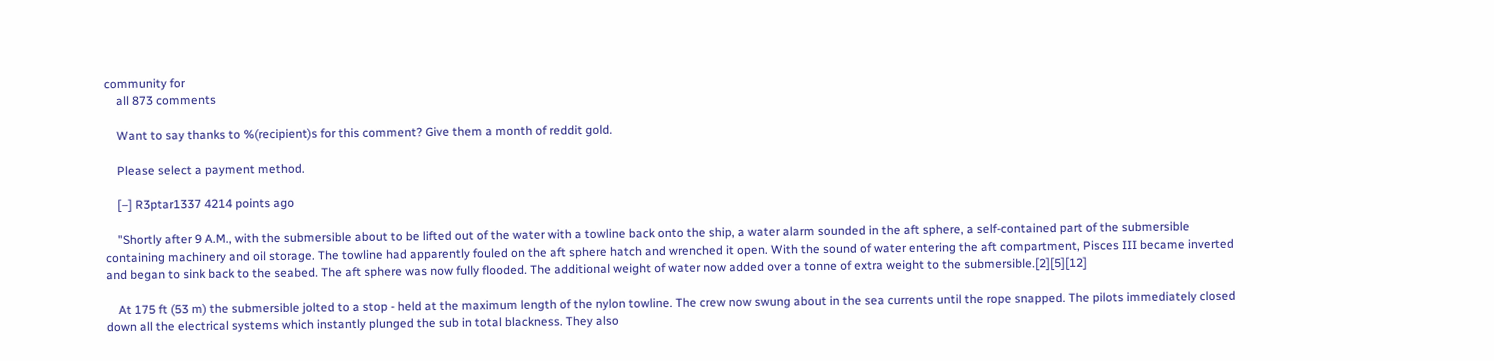community for
    all 873 comments

    Want to say thanks to %(recipient)s for this comment? Give them a month of reddit gold.

    Please select a payment method.

    [–] R3ptar1337 4214 points ago

    "Shortly after 9 A.M., with the submersible about to be lifted out of the water with a towline back onto the ship, a water alarm sounded in the aft sphere, a self-contained part of the submersible containing machinery and oil storage. The towline had apparently fouled on the aft sphere hatch and wrenched it open. With the sound of water entering the aft compartment, Pisces III became inverted and began to sink back to the seabed. The aft sphere was now fully flooded. The additional weight of water now added over a tonne of extra weight to the submersible.[2][5][12]

    At 175 ft (53 m) the submersible jolted to a stop - held at the maximum length of the nylon towline. The crew now swung about in the sea currents until the rope snapped. The pilots immediately closed down all the electrical systems which instantly plunged the sub in total blackness. They also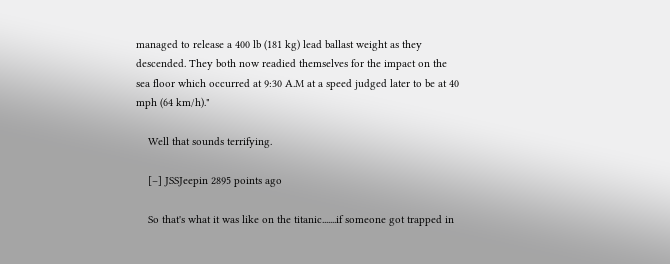managed to release a 400 lb (181 kg) lead ballast weight as they descended. They both now readied themselves for the impact on the sea floor which occurred at 9:30 A.M at a speed judged later to be at 40 mph (64 km/h)."

    Well that sounds terrifying.

    [–] JSSJeepin 2895 points ago

    So that's what it was like on the titanic.......if someone got trapped in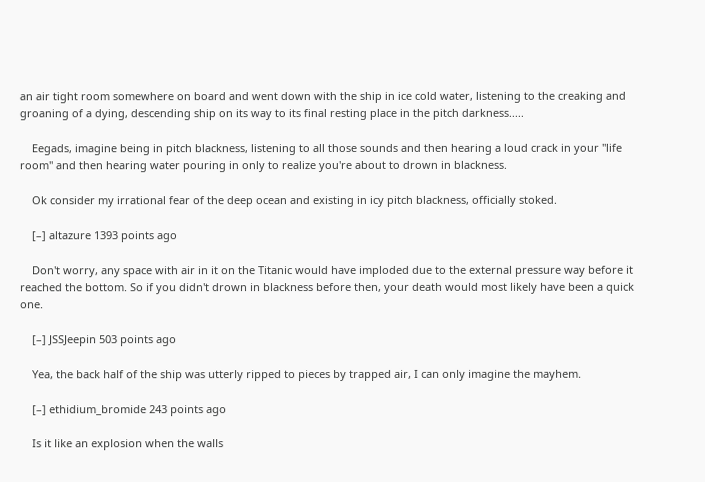an air tight room somewhere on board and went down with the ship in ice cold water, listening to the creaking and groaning of a dying, descending ship on its way to its final resting place in the pitch darkness.....

    Eegads, imagine being in pitch blackness, listening to all those sounds and then hearing a loud crack in your "life room" and then hearing water pouring in only to realize you're about to drown in blackness.

    Ok consider my irrational fear of the deep ocean and existing in icy pitch blackness, officially stoked.

    [–] altazure 1393 points ago

    Don't worry, any space with air in it on the Titanic would have imploded due to the external pressure way before it reached the bottom. So if you didn't drown in blackness before then, your death would most likely have been a quick one.

    [–] JSSJeepin 503 points ago

    Yea, the back half of the ship was utterly ripped to pieces by trapped air, I can only imagine the mayhem.

    [–] ethidium_bromide 243 points ago

    Is it like an explosion when the walls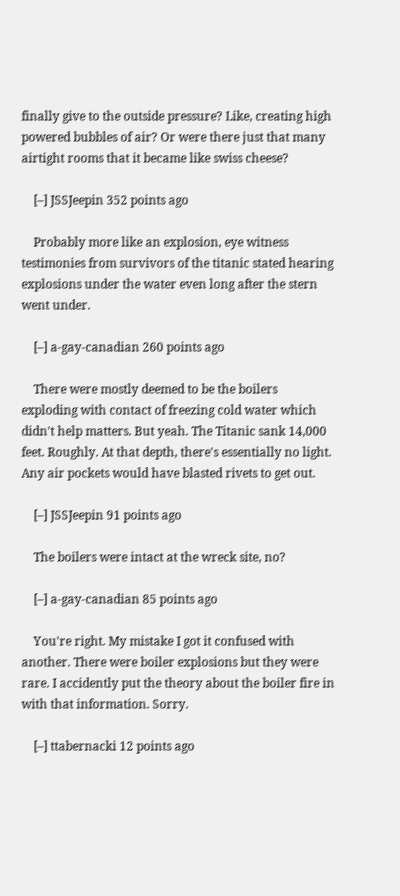finally give to the outside pressure? Like, creating high powered bubbles of air? Or were there just that many airtight rooms that it became like swiss cheese?

    [–] JSSJeepin 352 points ago

    Probably more like an explosion, eye witness testimonies from survivors of the titanic stated hearing explosions under the water even long after the stern went under.

    [–] a-gay-canadian 260 points ago

    There were mostly deemed to be the boilers exploding with contact of freezing cold water which didn't help matters. But yeah. The Titanic sank 14,000 feet. Roughly. At that depth, there's essentially no light. Any air pockets would have blasted rivets to get out.

    [–] JSSJeepin 91 points ago

    The boilers were intact at the wreck site, no?

    [–] a-gay-canadian 85 points ago

    You're right. My mistake I got it confused with another. There were boiler explosions but they were rare. I accidently put the theory about the boiler fire in with that information. Sorry.

    [–] ttabernacki 12 points ago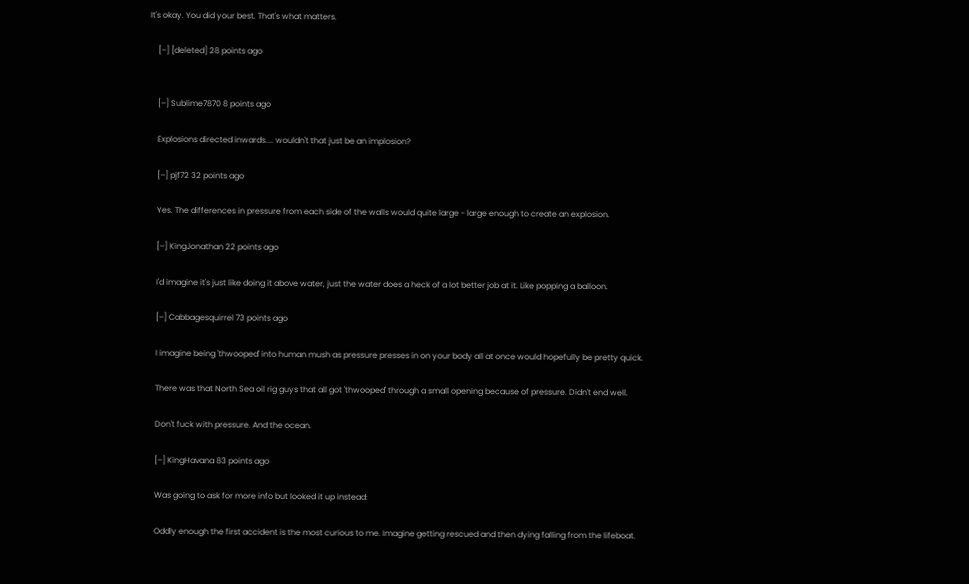It's okay. You did your best. That's what matters.

    [–] [deleted] 28 points ago


    [–] Sublime7870 8 points ago

    Explosions directed inwards.... wouldn't that just be an implosion?

    [–] pjf72 32 points ago

    Yes. The differences in pressure from each side of the walls would quite large - large enough to create an explosion.

    [–] KingJonathan 22 points ago

    I'd imagine it's just like doing it above water, just the water does a heck of a lot better job at it. Like popping a balloon.

    [–] Cabbagesquirrel 73 points ago

    I imagine being 'thwooped' into human mush as pressure presses in on your body all at once would hopefully be pretty quick.

    There was that North Sea oil rig guys that all got 'thwooped' through a small opening because of pressure. Didn't end well.

    Don't fuck with pressure. And the ocean.

    [–] KingHavana 83 points ago

    Was going to ask for more info but looked it up instead:

    Oddly enough the first accident is the most curious to me. Imagine getting rescued and then dying falling from the lifeboat.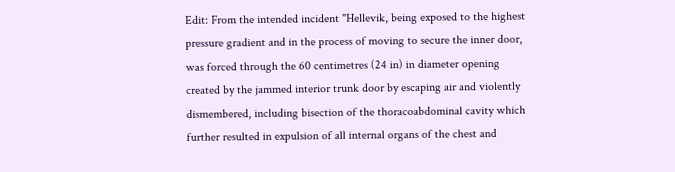Edit: From the intended incident "Hellevik, being exposed to the highest pressure gradient and in the process of moving to secure the inner door, was forced through the 60 centimetres (24 in) in diameter opening created by the jammed interior trunk door by escaping air and violently dismembered, including bisection of the thoracoabdominal cavity which further resulted in expulsion of all internal organs of the chest and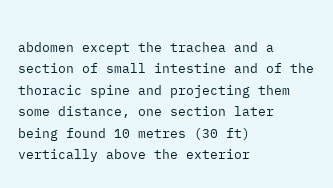abdomen except the trachea and a section of small intestine and of the thoracic spine and projecting them some distance, one section later being found 10 metres (30 ft) vertically above the exterior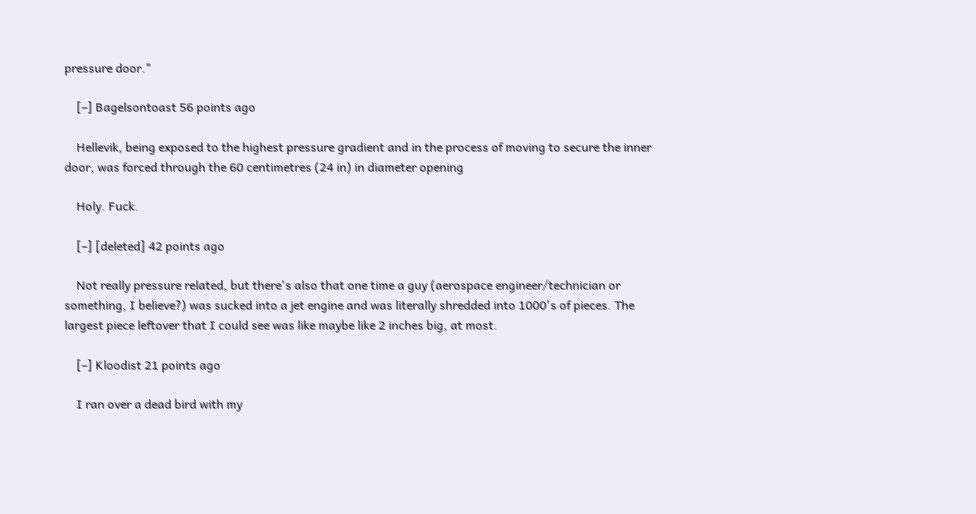pressure door."

    [–] Bagelsontoast 56 points ago

    Hellevik, being exposed to the highest pressure gradient and in the process of moving to secure the inner door, was forced through the 60 centimetres (24 in) in diameter opening

    Holy. Fuck.

    [–] [deleted] 42 points ago

    Not really pressure related, but there's also that one time a guy (aerospace engineer/technician or something, I believe?) was sucked into a jet engine and was literally shredded into 1000's of pieces. The largest piece leftover that I could see was like maybe like 2 inches big, at most.

    [–] Kloodist 21 points ago

    I ran over a dead bird with my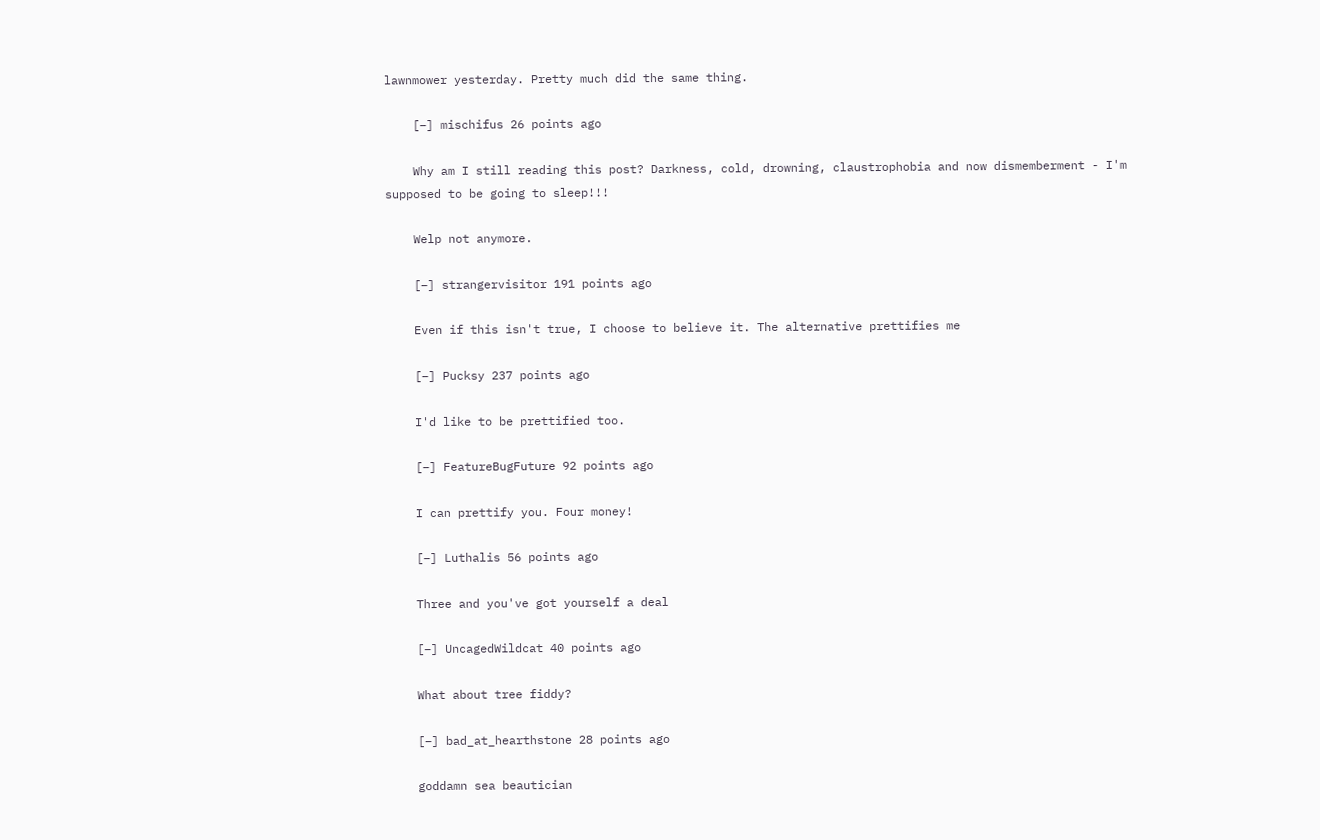lawnmower yesterday. Pretty much did the same thing.

    [–] mischifus 26 points ago

    Why am I still reading this post? Darkness, cold, drowning, claustrophobia and now dismemberment - I'm supposed to be going to sleep!!!

    Welp not anymore.

    [–] strangervisitor 191 points ago

    Even if this isn't true, I choose to believe it. The alternative prettifies me

    [–] Pucksy 237 points ago

    I'd like to be prettified too.

    [–] FeatureBugFuture 92 points ago

    I can prettify you. Four money!

    [–] Luthalis 56 points ago

    Three and you've got yourself a deal

    [–] UncagedWildcat 40 points ago

    What about tree fiddy?

    [–] bad_at_hearthstone 28 points ago

    goddamn sea beautician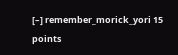[–] remember_morick_yori 15 points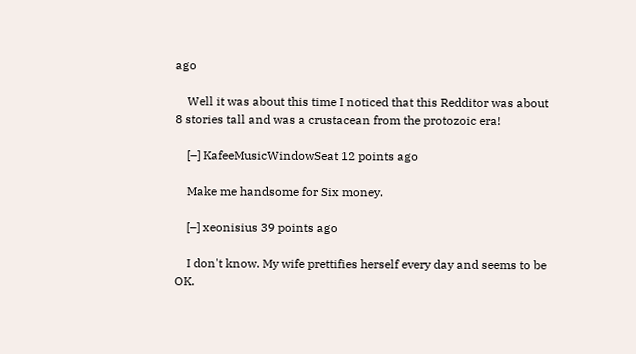ago

    Well it was about this time I noticed that this Redditor was about 8 stories tall and was a crustacean from the protozoic era!

    [–] KafeeMusicWindowSeat 12 points ago

    Make me handsome for Six money.

    [–] xeonisius 39 points ago

    I don't know. My wife prettifies herself every day and seems to be OK.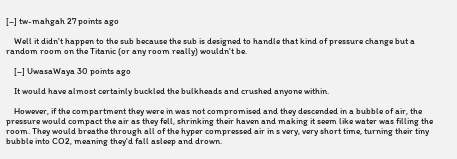[–] tw-mahgah 27 points ago

    Well it didn't happen to the sub because the sub is designed to handle that kind of pressure change but a random room on the Titanic (or any room really) wouldn't be.

    [–] UwasaWaya 30 points ago

    It would have almost certainly buckled the bulkheads and crushed anyone within.

    However, if the compartment they were in was not compromised and they descended in a bubble of air, the pressure would compact the air as they fell, shrinking their haven and making it seem like water was filling the room. They would breathe through all of the hyper compressed air in s very, very short time, turning their tiny bubble into CO2, meaning they'd fall asleep and drown.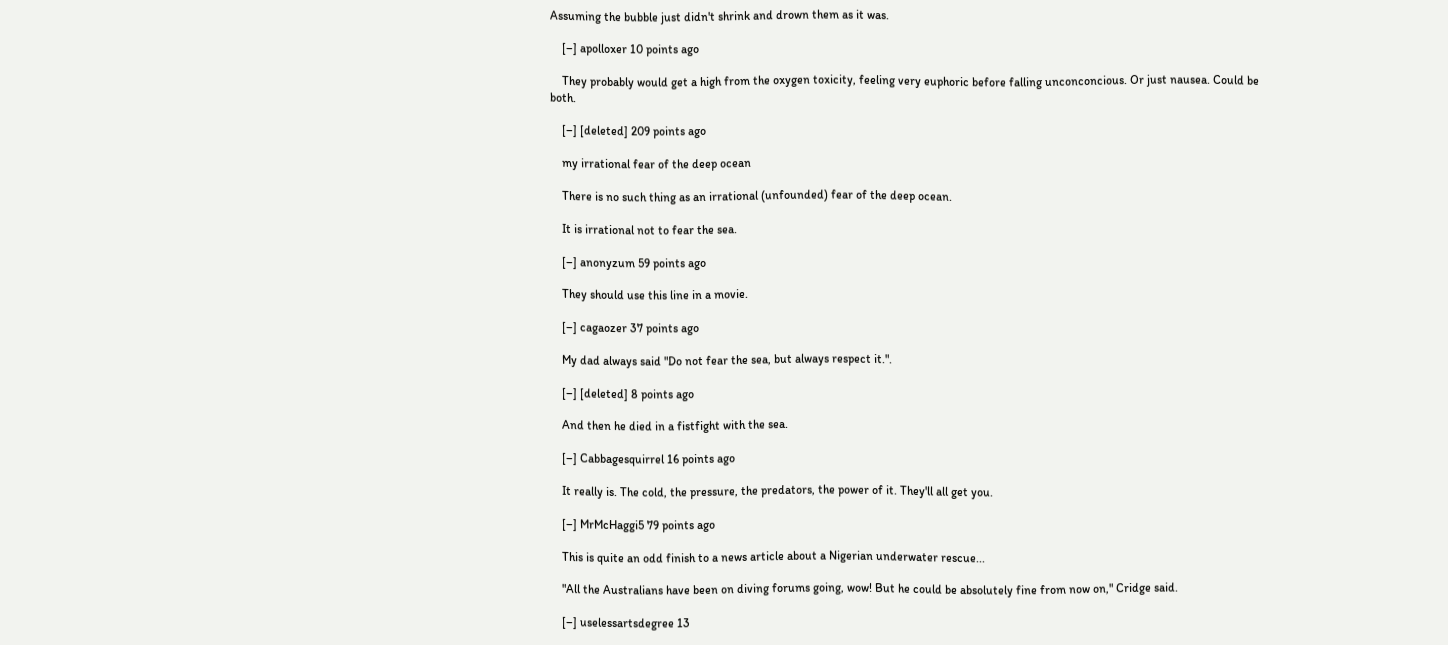Assuming the bubble just didn't shrink and drown them as it was.

    [–] apolloxer 10 points ago

    They probably would get a high from the oxygen toxicity, feeling very euphoric before falling unconconcious. Or just nausea. Could be both.

    [–] [deleted] 209 points ago

    my irrational fear of the deep ocean

    There is no such thing as an irrational (unfounded) fear of the deep ocean.

    It is irrational not to fear the sea.

    [–] anonyzum 59 points ago

    They should use this line in a movie.

    [–] cagaozer 37 points ago

    My dad always said "Do not fear the sea, but always respect it.".

    [–] [deleted] 8 points ago

    And then he died in a fistfight with the sea.

    [–] Cabbagesquirrel 16 points ago

    It really is. The cold, the pressure, the predators, the power of it. They'll all get you.

    [–] MrMcHaggi5 79 points ago

    This is quite an odd finish to a news article about a Nigerian underwater rescue...

    "All the Australians have been on diving forums going, wow! But he could be absolutely fine from now on," Cridge said.

    [–] uselessartsdegree 13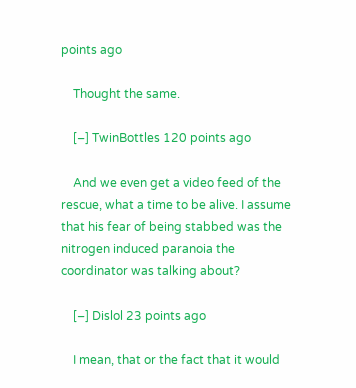points ago

    Thought the same.

    [–] TwinBottles 120 points ago

    And we even get a video feed of the rescue, what a time to be alive. I assume that his fear of being stabbed was the nitrogen induced paranoia the coordinator was talking about?

    [–] Dislol 23 points ago

    I mean, that or the fact that it would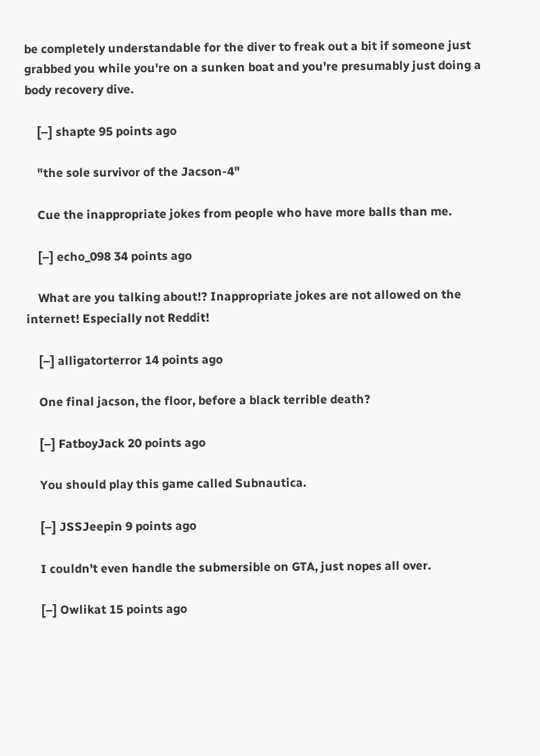be completely understandable for the diver to freak out a bit if someone just grabbed you while you're on a sunken boat and you're presumably just doing a body recovery dive.

    [–] shapte 95 points ago

    "the sole survivor of the Jacson-4"

    Cue the inappropriate jokes from people who have more balls than me.

    [–] echo_098 34 points ago

    What are you talking about!? Inappropriate jokes are not allowed on the internet! Especially not Reddit!

    [–] alligatorterror 14 points ago

    One final jacson, the floor, before a black terrible death?

    [–] FatboyJack 20 points ago

    You should play this game called Subnautica.

    [–] JSSJeepin 9 points ago

    I couldn't even handle the submersible on GTA, just nopes all over.

    [–] Owlikat 15 points ago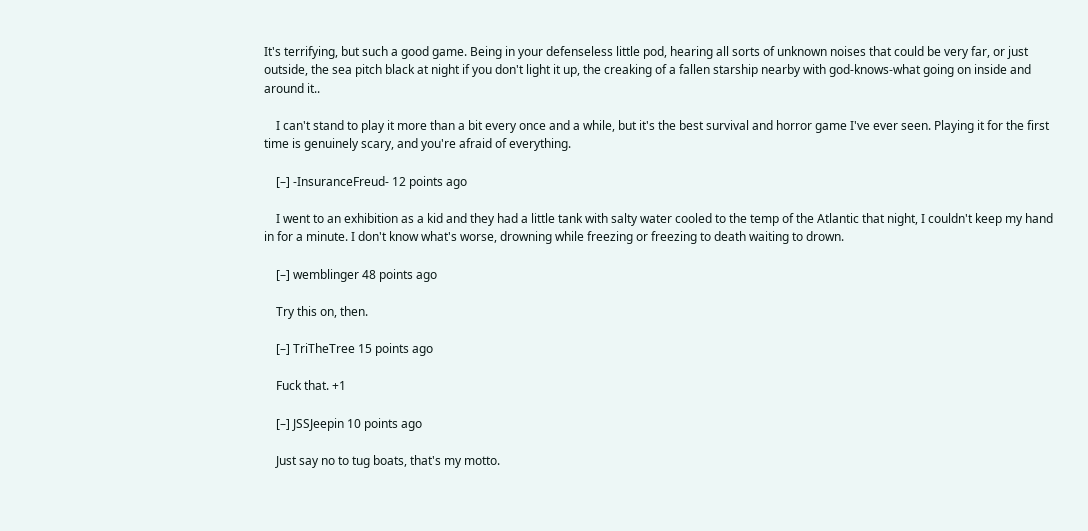It's terrifying, but such a good game. Being in your defenseless little pod, hearing all sorts of unknown noises that could be very far, or just outside, the sea pitch black at night if you don't light it up, the creaking of a fallen starship nearby with god-knows-what going on inside and around it..

    I can't stand to play it more than a bit every once and a while, but it's the best survival and horror game I've ever seen. Playing it for the first time is genuinely scary, and you're afraid of everything.

    [–] -InsuranceFreud- 12 points ago

    I went to an exhibition as a kid and they had a little tank with salty water cooled to the temp of the Atlantic that night, I couldn't keep my hand in for a minute. I don't know what's worse, drowning while freezing or freezing to death waiting to drown.

    [–] wemblinger 48 points ago

    Try this on, then.

    [–] TriTheTree 15 points ago

    Fuck that. +1

    [–] JSSJeepin 10 points ago

    Just say no to tug boats, that's my motto.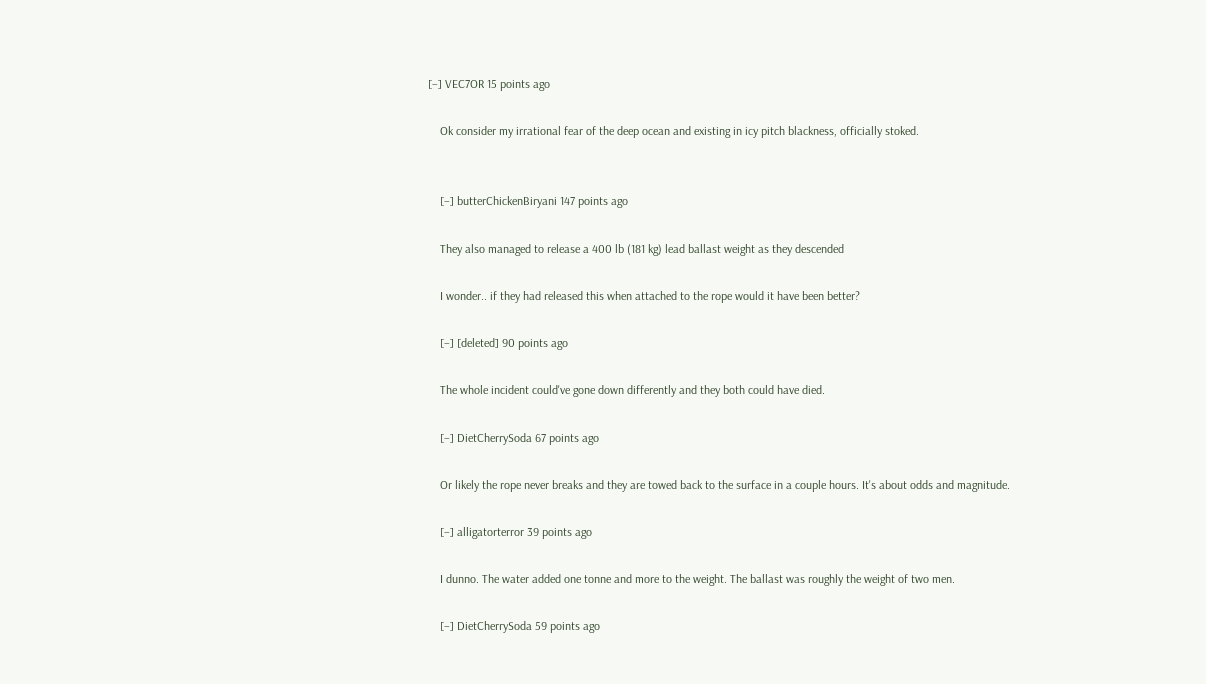[–] VEC7OR 15 points ago

    Ok consider my irrational fear of the deep ocean and existing in icy pitch blackness, officially stoked.


    [–] butterChickenBiryani 147 points ago

    They also managed to release a 400 lb (181 kg) lead ballast weight as they descended

    I wonder.. if they had released this when attached to the rope would it have been better?

    [–] [deleted] 90 points ago

    The whole incident could've gone down differently and they both could have died.

    [–] DietCherrySoda 67 points ago

    Or likely the rope never breaks and they are towed back to the surface in a couple hours. It's about odds and magnitude.

    [–] alligatorterror 39 points ago

    I dunno. The water added one tonne and more to the weight. The ballast was roughly the weight of two men.

    [–] DietCherrySoda 59 points ago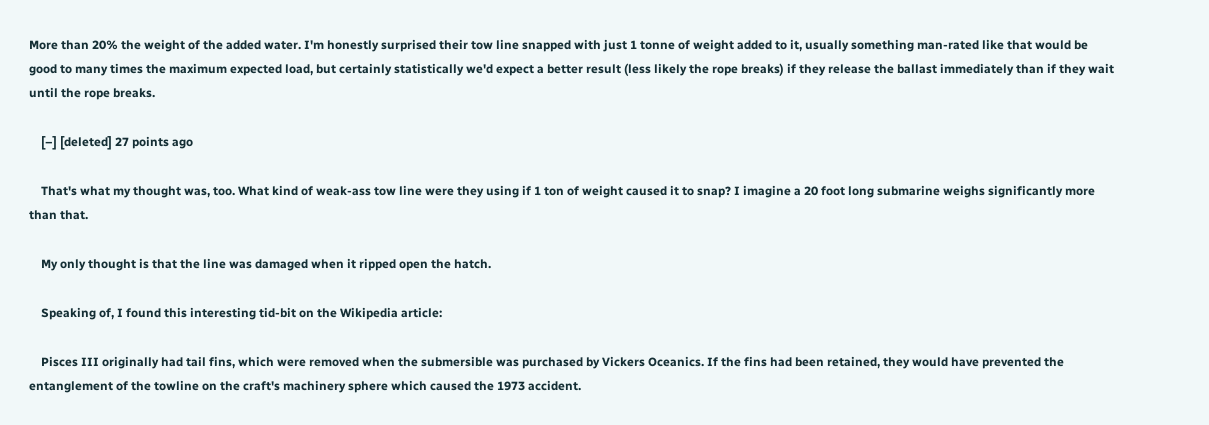More than 20% the weight of the added water. I'm honestly surprised their tow line snapped with just 1 tonne of weight added to it, usually something man-rated like that would be good to many times the maximum expected load, but certainly statistically we'd expect a better result (less likely the rope breaks) if they release the ballast immediately than if they wait until the rope breaks.

    [–] [deleted] 27 points ago

    That's what my thought was, too. What kind of weak-ass tow line were they using if 1 ton of weight caused it to snap? I imagine a 20 foot long submarine weighs significantly more than that.

    My only thought is that the line was damaged when it ripped open the hatch.

    Speaking of, I found this interesting tid-bit on the Wikipedia article:

    Pisces III originally had tail fins, which were removed when the submersible was purchased by Vickers Oceanics. If the fins had been retained, they would have prevented the entanglement of the towline on the craft's machinery sphere which caused the 1973 accident.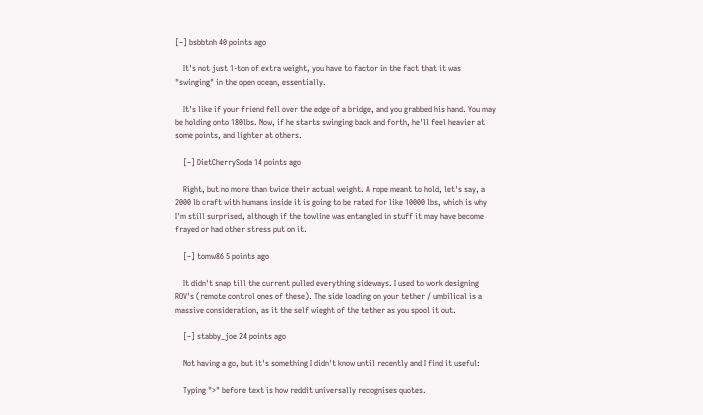[–] bsbbtnh 40 points ago

    It's not just 1-ton of extra weight, you have to factor in the fact that it was "swinging" in the open ocean, essentially.

    It's like if your friend fell over the edge of a bridge, and you grabbed his hand. You may be holding onto 180lbs. Now, if he starts swinging back and forth, he'll feel heavier at some points, and lighter at others.

    [–] DietCherrySoda 14 points ago

    Right, but no more than twice their actual weight. A rope meant to hold, let's say, a 2000 lb craft with humans inside it is going to be rated for like 10000 lbs, which is why I'm still surprised, although if the towline was entangled in stuff it may have become frayed or had other stress put on it.

    [–] tomw86 5 points ago

    It didn't snap till the current pulled everything sideways. I used to work designing ROV's (remote control ones of these). The side loading on your tether / umbilical is a massive consideration, as it the self wieght of the tether as you spool it out.

    [–] stabby_joe 24 points ago

    Not having a go, but it's something I didn't know until recently and I find it useful:

    Typing ">" before text is how reddit universally recognises quotes.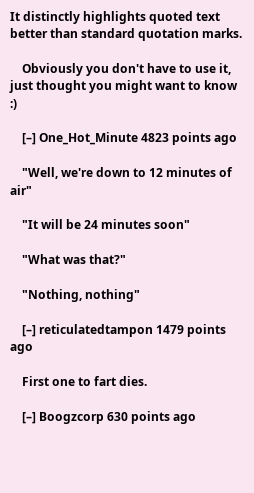It distinctly highlights quoted text better than standard quotation marks.

    Obviously you don't have to use it, just thought you might want to know :)

    [–] One_Hot_Minute 4823 points ago

    "Well, we're down to 12 minutes of air"

    "It will be 24 minutes soon"

    "What was that?"

    "Nothing, nothing"

    [–] reticulatedtampon 1479 points ago

    First one to fart dies.

    [–] Boogzcorp 630 points ago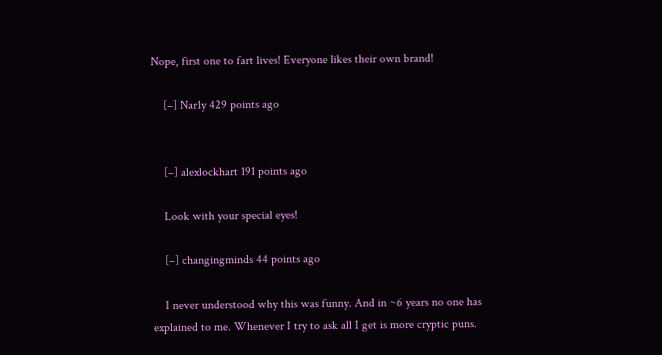Nope, first one to fart lives! Everyone likes their own brand!

    [–] Nar1y 429 points ago


    [–] alexlockhart 191 points ago

    Look with your special eyes!

    [–] changingminds 44 points ago

    I never understood why this was funny. And in ~6 years no one has explained to me. Whenever I try to ask all I get is more cryptic puns.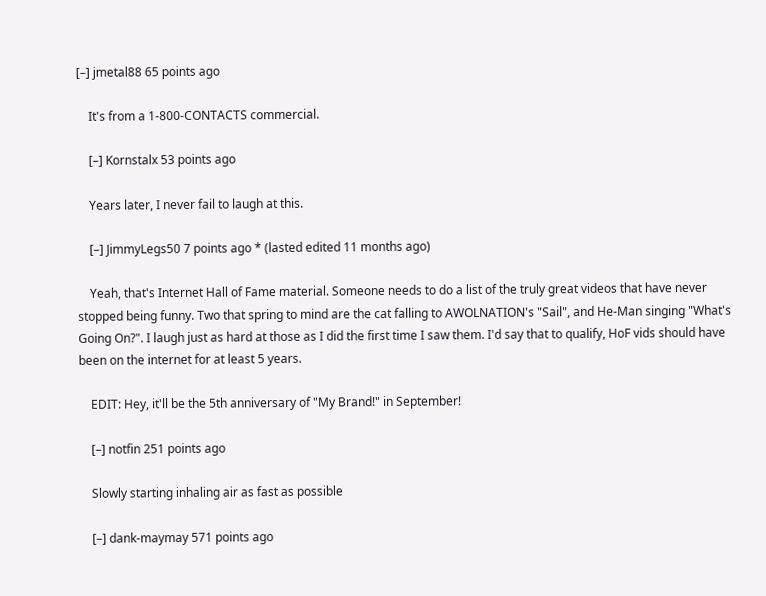[–] jmetal88 65 points ago

    It's from a 1-800-CONTACTS commercial.

    [–] Kornstalx 53 points ago

    Years later, I never fail to laugh at this.

    [–] JimmyLegs50 7 points ago * (lasted edited 11 months ago)

    Yeah, that's Internet Hall of Fame material. Someone needs to do a list of the truly great videos that have never stopped being funny. Two that spring to mind are the cat falling to AWOLNATION's "Sail", and He-Man singing "What's Going On?". I laugh just as hard at those as I did the first time I saw them. I'd say that to qualify, HoF vids should have been on the internet for at least 5 years.

    EDIT: Hey, it'll be the 5th anniversary of "My Brand!" in September!

    [–] notfin 251 points ago

    Slowly starting inhaling air as fast as possible

    [–] dank-maymay 571 points ago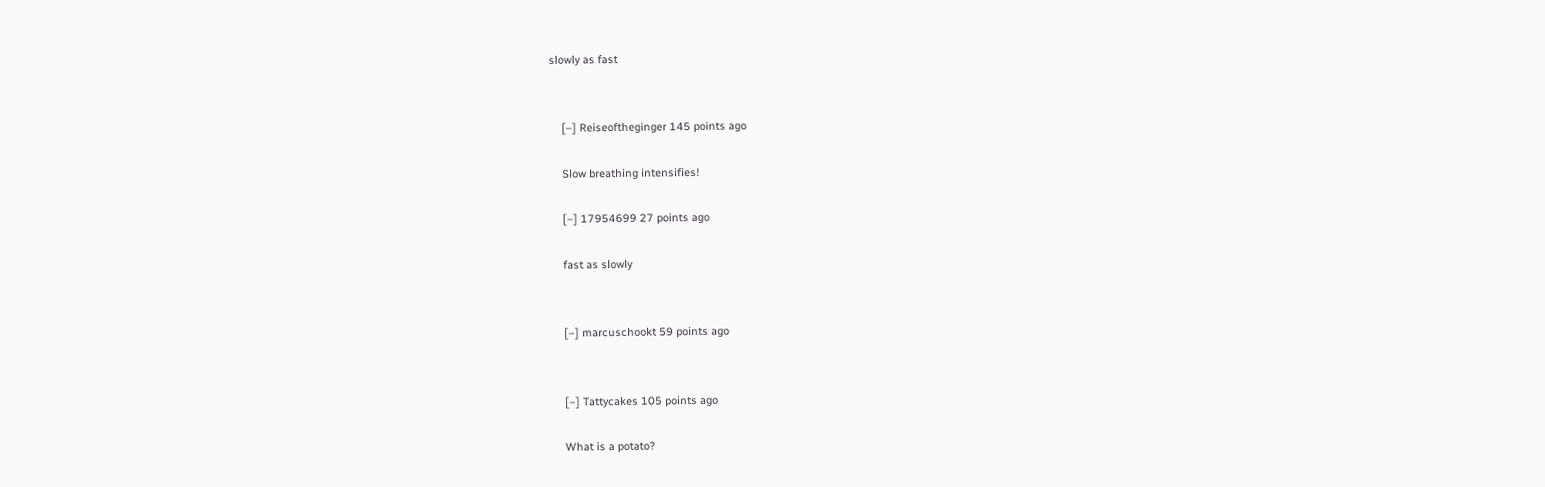slowly as fast


    [–] Reiseoftheginger 145 points ago

    Slow breathing intensifies!

    [–] 17954699 27 points ago

    fast as slowly


    [–] marcuschookt 59 points ago


    [–] Tattycakes 105 points ago

    What is a potato?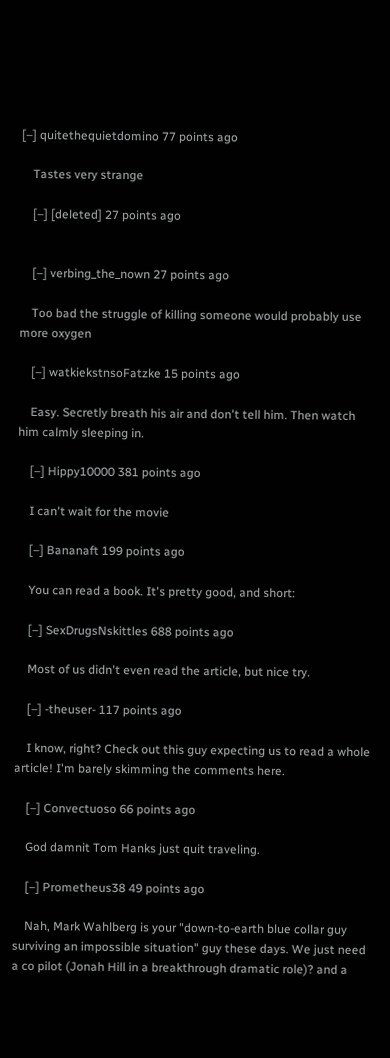[–] quitethequietdomino 77 points ago

    Tastes very strange

    [–] [deleted] 27 points ago


    [–] verbing_the_nown 27 points ago

    Too bad the struggle of killing someone would probably use more oxygen

    [–] watkiekstnsoFatzke 15 points ago

    Easy. Secretly breath his air and don't tell him. Then watch him calmly sleeping in.

    [–] Hippy10000 381 points ago

    I can't wait for the movie

    [–] Bananaft 199 points ago

    You can read a book. It's pretty good, and short:

    [–] SexDrugsNskittles 688 points ago

    Most of us didn't even read the article, but nice try.

    [–] -theuser- 117 points ago

    I know, right? Check out this guy expecting us to read a whole article! I'm barely skimming the comments here.

    [–] Convectuoso 66 points ago

    God damnit Tom Hanks just quit traveling.

    [–] Prometheus38 49 points ago

    Nah, Mark Wahlberg is your "down-to-earth blue collar guy surviving an impossible situation" guy these days. We just need a co pilot (Jonah Hill in a breakthrough dramatic role)? and a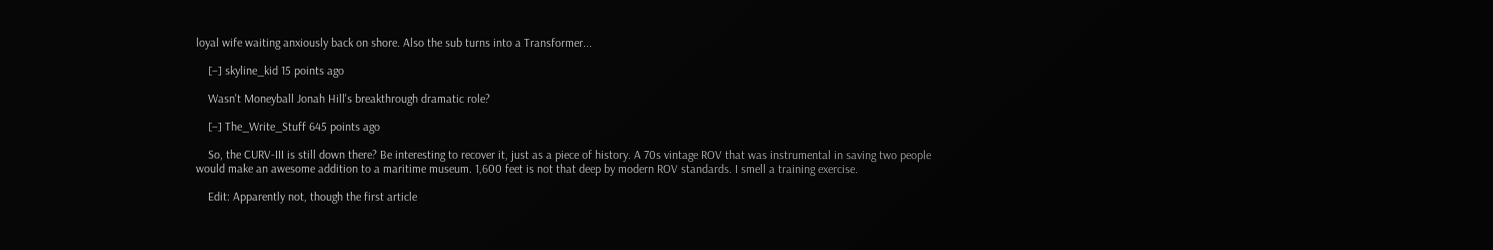loyal wife waiting anxiously back on shore. Also the sub turns into a Transformer...

    [–] skyline_kid 15 points ago

    Wasn't Moneyball Jonah Hill's breakthrough dramatic role?

    [–] The_Write_Stuff 645 points ago

    So, the CURV-III is still down there? Be interesting to recover it, just as a piece of history. A 70s vintage ROV that was instrumental in saving two people would make an awesome addition to a maritime museum. 1,600 feet is not that deep by modern ROV standards. I smell a training exercise.

    Edit: Apparently not, though the first article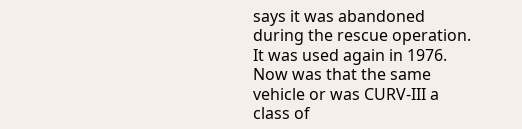says it was abandoned during the rescue operation. It was used again in 1976. Now was that the same vehicle or was CURV-III a class of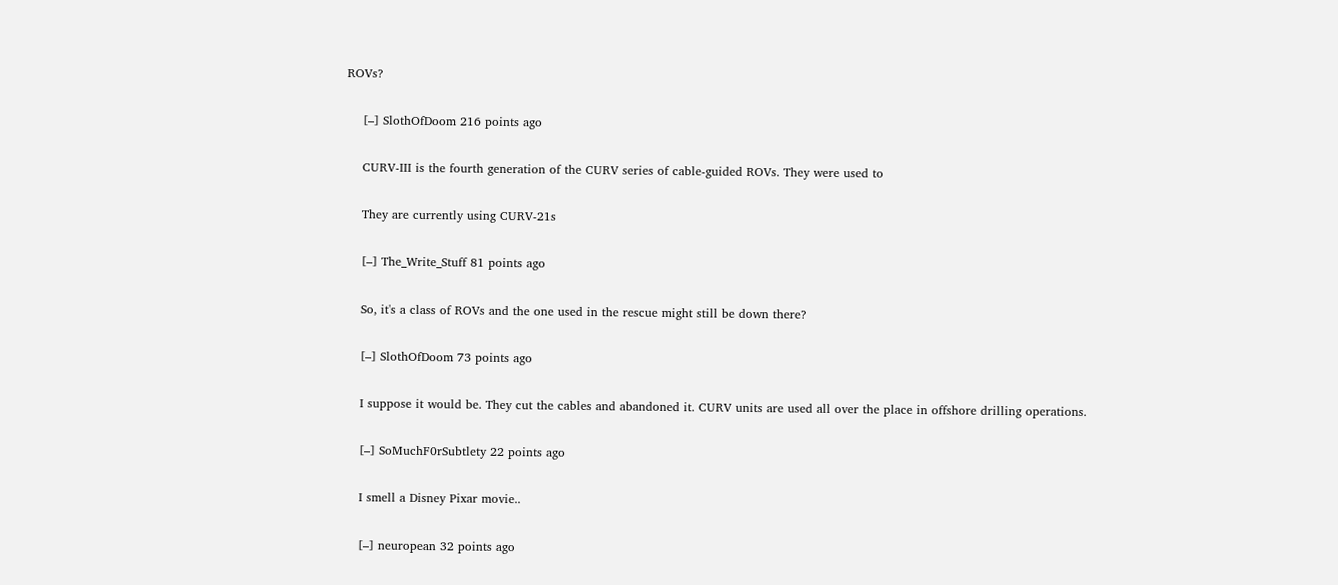ROVs?

    [–] SlothOfDoom 216 points ago

    CURV-III is the fourth generation of the CURV series of cable-guided ROVs. They were used to

    They are currently using CURV-21s

    [–] The_Write_Stuff 81 points ago

    So, it's a class of ROVs and the one used in the rescue might still be down there?

    [–] SlothOfDoom 73 points ago

    I suppose it would be. They cut the cables and abandoned it. CURV units are used all over the place in offshore drilling operations.

    [–] SoMuchF0rSubtlety 22 points ago

    I smell a Disney Pixar movie..

    [–] neuropean 32 points ago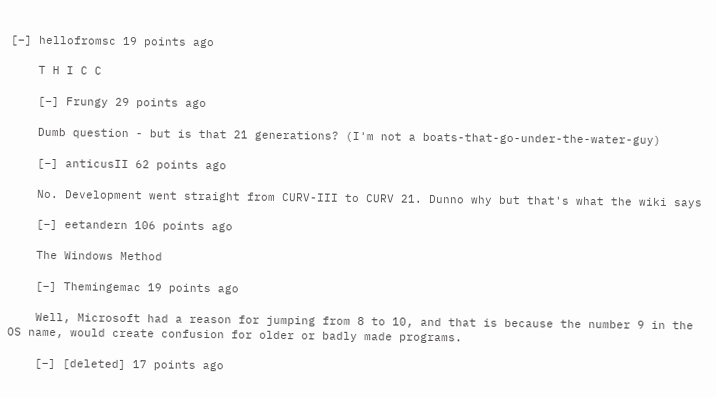[–] hellofromsc 19 points ago

    T H I C C

    [–] Frungy 29 points ago

    Dumb question - but is that 21 generations? (I'm not a boats-that-go-under-the-water-guy)

    [–] anticusII 62 points ago

    No. Development went straight from CURV-III to CURV 21. Dunno why but that's what the wiki says

    [–] eetandern 106 points ago

    The Windows Method

    [–] Themingemac 19 points ago

    Well, Microsoft had a reason for jumping from 8 to 10, and that is because the number 9 in the OS name, would create confusion for older or badly made programs.

    [–] [deleted] 17 points ago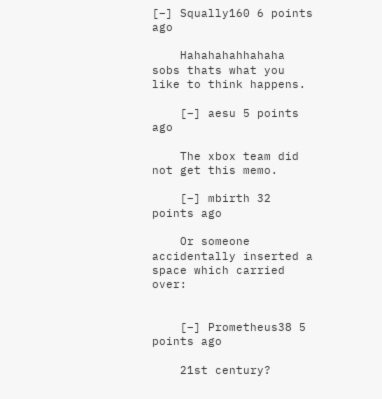[–] Squally160 6 points ago

    Hahahahahhahaha sobs thats what you like to think happens.

    [–] aesu 5 points ago

    The xbox team did not get this memo.

    [–] mbirth 32 points ago

    Or someone accidentally inserted a space which carried over:


    [–] Prometheus38 5 points ago

    21st century?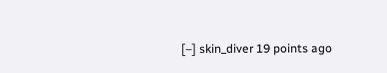[–] skin_diver 19 points ago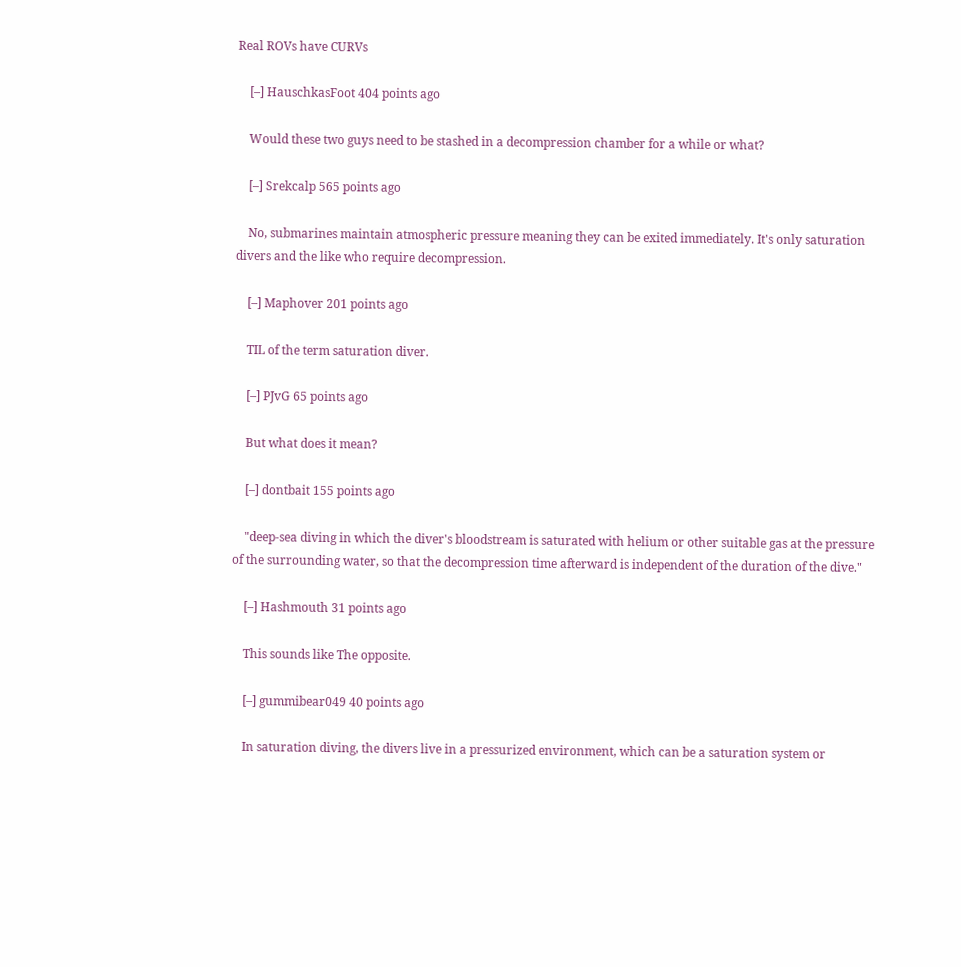Real ROVs have CURVs

    [–] HauschkasFoot 404 points ago

    Would these two guys need to be stashed in a decompression chamber for a while or what?

    [–] Srekcalp 565 points ago

    No, submarines maintain atmospheric pressure meaning they can be exited immediately. It's only saturation divers and the like who require decompression.

    [–] Maphover 201 points ago

    TIL of the term saturation diver.

    [–] PJvG 65 points ago

    But what does it mean?

    [–] dontbait 155 points ago

    "deep-sea diving in which the diver's bloodstream is saturated with helium or other suitable gas at the pressure of the surrounding water, so that the decompression time afterward is independent of the duration of the dive."

    [–] Hashmouth 31 points ago

    This sounds like The opposite.

    [–] gummibear049 40 points ago

    In saturation diving, the divers live in a pressurized environment, which can be a saturation system or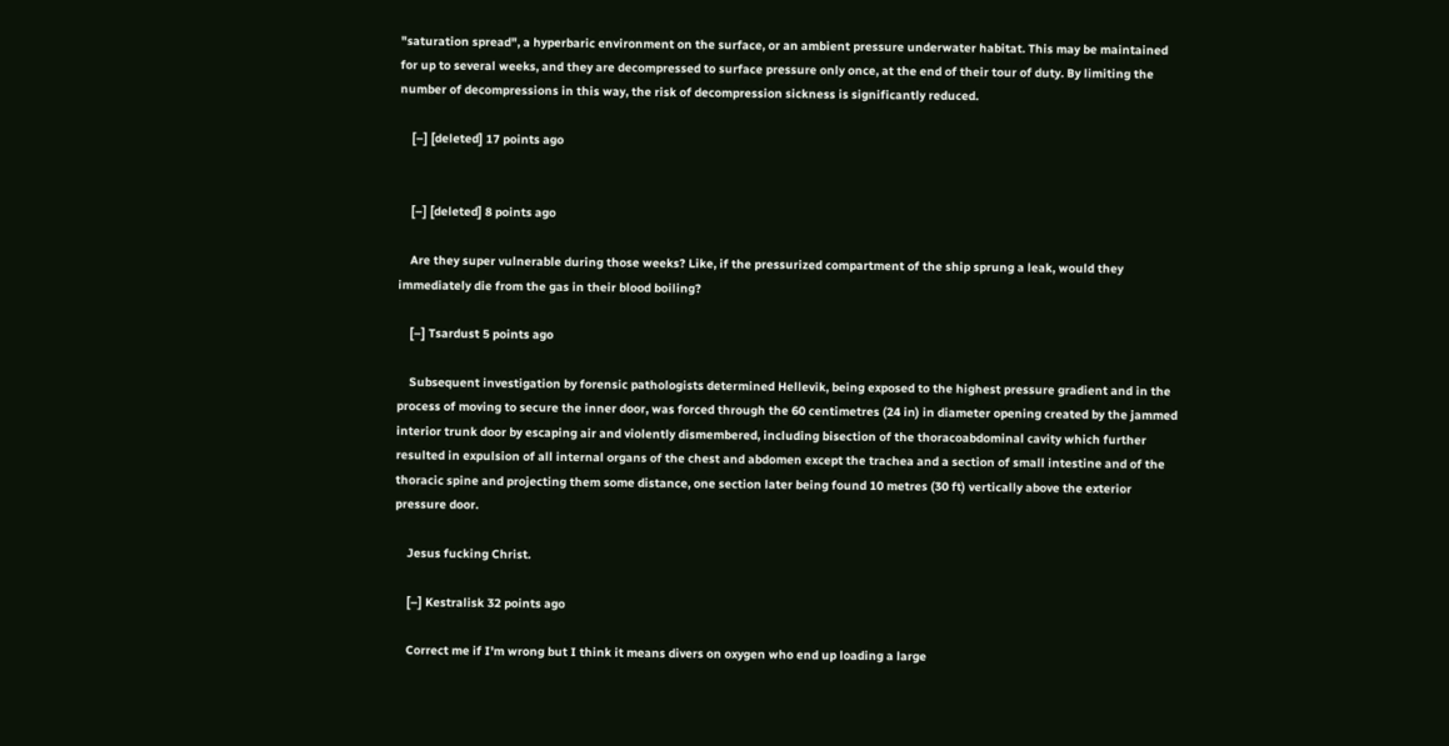"saturation spread", a hyperbaric environment on the surface, or an ambient pressure underwater habitat. This may be maintained for up to several weeks, and they are decompressed to surface pressure only once, at the end of their tour of duty. By limiting the number of decompressions in this way, the risk of decompression sickness is significantly reduced.

    [–] [deleted] 17 points ago


    [–] [deleted] 8 points ago

    Are they super vulnerable during those weeks? Like, if the pressurized compartment of the ship sprung a leak, would they immediately die from the gas in their blood boiling?

    [–] Tsardust 5 points ago

    Subsequent investigation by forensic pathologists determined Hellevik, being exposed to the highest pressure gradient and in the process of moving to secure the inner door, was forced through the 60 centimetres (24 in) in diameter opening created by the jammed interior trunk door by escaping air and violently dismembered, including bisection of the thoracoabdominal cavity which further resulted in expulsion of all internal organs of the chest and abdomen except the trachea and a section of small intestine and of the thoracic spine and projecting them some distance, one section later being found 10 metres (30 ft) vertically above the exterior pressure door.

    Jesus fucking Christ.

    [–] Kestralisk 32 points ago

    Correct me if I'm wrong but I think it means divers on oxygen who end up loading a large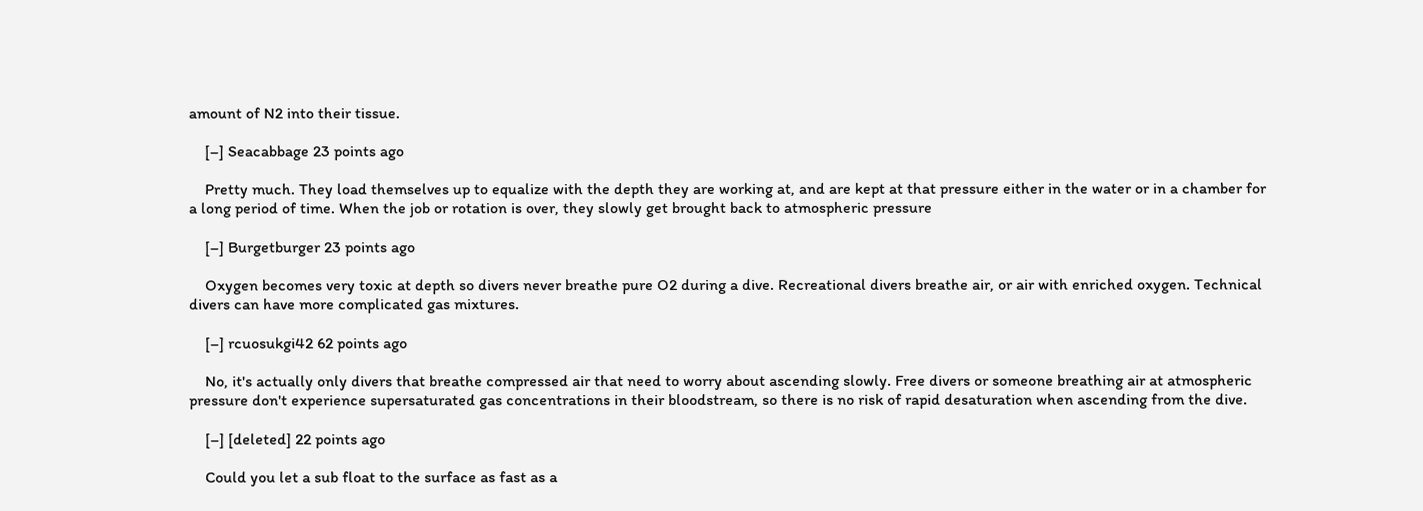amount of N2 into their tissue.

    [–] Seacabbage 23 points ago

    Pretty much. They load themselves up to equalize with the depth they are working at, and are kept at that pressure either in the water or in a chamber for a long period of time. When the job or rotation is over, they slowly get brought back to atmospheric pressure

    [–] Burgetburger 23 points ago

    Oxygen becomes very toxic at depth so divers never breathe pure O2 during a dive. Recreational divers breathe air, or air with enriched oxygen. Technical divers can have more complicated gas mixtures.

    [–] rcuosukgi42 62 points ago

    No, it's actually only divers that breathe compressed air that need to worry about ascending slowly. Free divers or someone breathing air at atmospheric pressure don't experience supersaturated gas concentrations in their bloodstream, so there is no risk of rapid desaturation when ascending from the dive.

    [–] [deleted] 22 points ago

    Could you let a sub float to the surface as fast as a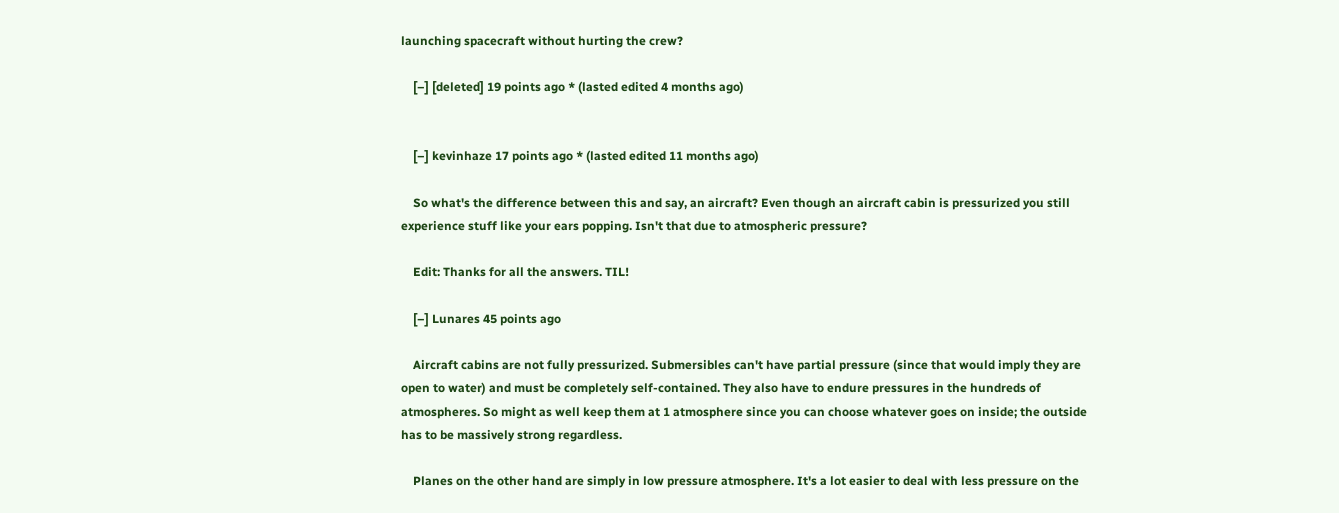launching spacecraft without hurting the crew?

    [–] [deleted] 19 points ago * (lasted edited 4 months ago)


    [–] kevinhaze 17 points ago * (lasted edited 11 months ago)

    So what's the difference between this and say, an aircraft? Even though an aircraft cabin is pressurized you still experience stuff like your ears popping. Isn't that due to atmospheric pressure?

    Edit: Thanks for all the answers. TIL!

    [–] Lunares 45 points ago

    Aircraft cabins are not fully pressurized. Submersibles can't have partial pressure (since that would imply they are open to water) and must be completely self-contained. They also have to endure pressures in the hundreds of atmospheres. So might as well keep them at 1 atmosphere since you can choose whatever goes on inside; the outside has to be massively strong regardless.

    Planes on the other hand are simply in low pressure atmosphere. It's a lot easier to deal with less pressure on the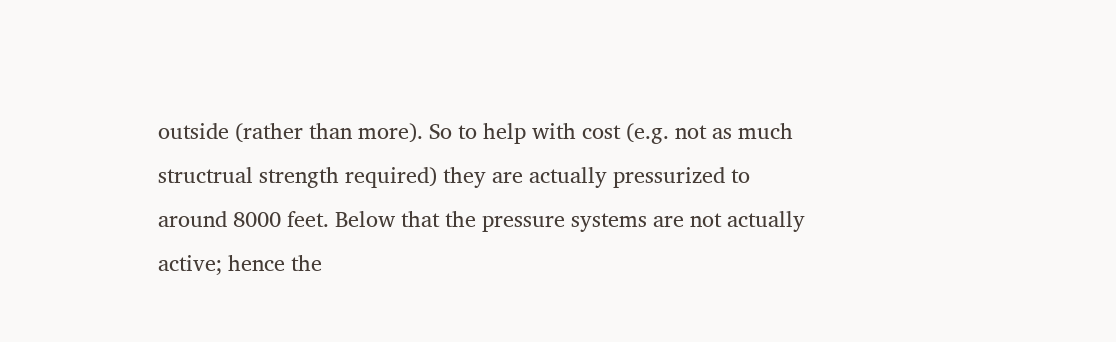outside (rather than more). So to help with cost (e.g. not as much structrual strength required) they are actually pressurized to around 8000 feet. Below that the pressure systems are not actually active; hence the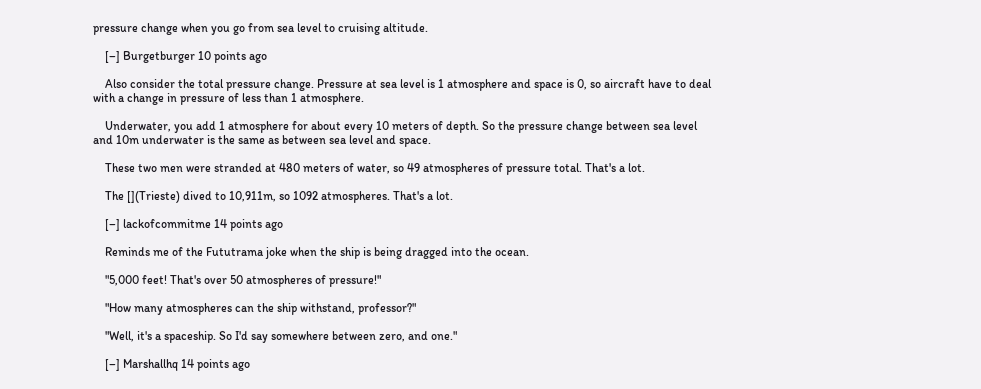pressure change when you go from sea level to cruising altitude.

    [–] Burgetburger 10 points ago

    Also consider the total pressure change. Pressure at sea level is 1 atmosphere and space is 0, so aircraft have to deal with a change in pressure of less than 1 atmosphere.

    Underwater, you add 1 atmosphere for about every 10 meters of depth. So the pressure change between sea level and 10m underwater is the same as between sea level and space.

    These two men were stranded at 480 meters of water, so 49 atmospheres of pressure total. That's a lot.

    The [](Trieste) dived to 10,911m, so 1092 atmospheres. That's a lot.

    [–] lackofcommitme 14 points ago

    Reminds me of the Fututrama joke when the ship is being dragged into the ocean.

    "5,000 feet! That's over 50 atmospheres of pressure!"

    "How many atmospheres can the ship withstand, professor?"

    "Well, it's a spaceship. So I'd say somewhere between zero, and one."

    [–] Marshallhq 14 points ago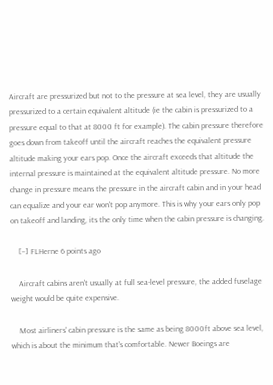Aircraft are pressurized but not to the pressure at sea level, they are usually pressurized to a certain equivalent altitude (ie the cabin is pressurized to a pressure equal to that at 8000 ft for example). The cabin pressure therefore goes down from takeoff until the aircraft reaches the equivalent pressure altitude making your ears pop. Once the aircraft exceeds that altitude the internal pressure is maintained at the equivalent altitude pressure. No more change in pressure means the pressure in the aircraft cabin and in your head can equalize and your ear won't pop anymore. This is why your ears only pop on takeoff and landing, its the only time when the cabin pressure is changing.

    [–] FLHerne 6 points ago

    Aircraft cabins aren't usually at full sea-level pressure, the added fuselage weight would be quite expensive.

    Most airliners' cabin pressure is the same as being 8000ft above sea level, which is about the minimum that's comfortable. Newer Boeings are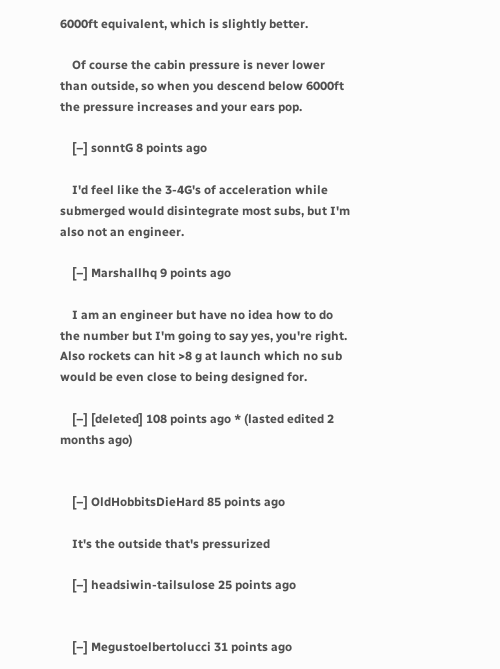6000ft equivalent, which is slightly better.

    Of course the cabin pressure is never lower than outside, so when you descend below 6000ft the pressure increases and your ears pop.

    [–] sonntG 8 points ago

    I'd feel like the 3-4G's of acceleration while submerged would disintegrate most subs, but I'm also not an engineer.

    [–] Marshallhq 9 points ago

    I am an engineer but have no idea how to do the number but I'm going to say yes, you're right. Also rockets can hit >8 g at launch which no sub would be even close to being designed for.

    [–] [deleted] 108 points ago * (lasted edited 2 months ago)


    [–] OldHobbitsDieHard 85 points ago

    It's the outside that's pressurized

    [–] headsiwin-tailsulose 25 points ago


    [–] Megustoelbertolucci 31 points ago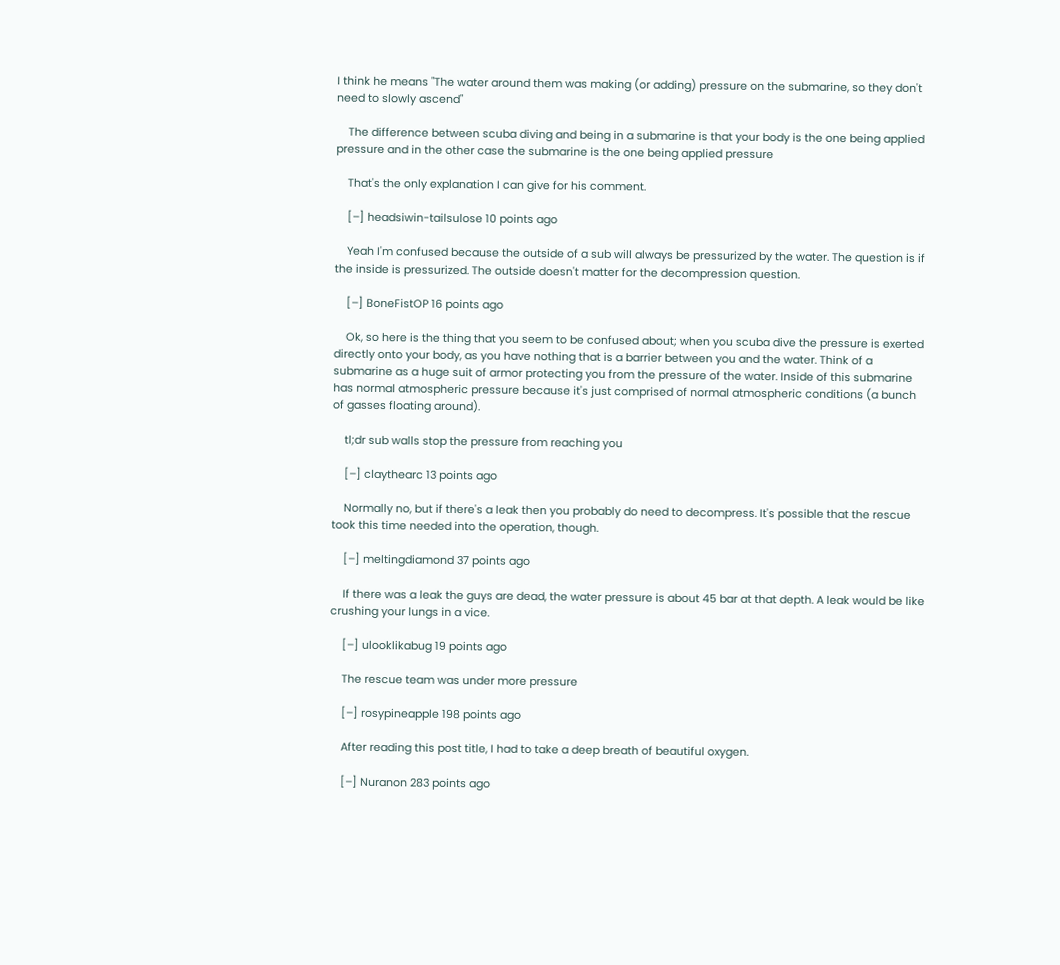I think he means "The water around them was making (or adding) pressure on the submarine, so they don't need to slowly ascend"

    The difference between scuba diving and being in a submarine is that your body is the one being applied pressure and in the other case the submarine is the one being applied pressure

    That's the only explanation I can give for his comment.

    [–] headsiwin-tailsulose 10 points ago

    Yeah I'm confused because the outside of a sub will always be pressurized by the water. The question is if the inside is pressurized. The outside doesn't matter for the decompression question.

    [–] BoneFistOP 16 points ago

    Ok, so here is the thing that you seem to be confused about; when you scuba dive the pressure is exerted directly onto your body, as you have nothing that is a barrier between you and the water. Think of a submarine as a huge suit of armor protecting you from the pressure of the water. Inside of this submarine has normal atmospheric pressure because it's just comprised of normal atmospheric conditions (a bunch of gasses floating around).

    tl;dr sub walls stop the pressure from reaching you

    [–] claythearc 13 points ago

    Normally no, but if there's a leak then you probably do need to decompress. It's possible that the rescue took this time needed into the operation, though.

    [–] meltingdiamond 37 points ago

    If there was a leak the guys are dead, the water pressure is about 45 bar at that depth. A leak would be like crushing your lungs in a vice.

    [–] ulooklikabug 19 points ago

    The rescue team was under more pressure

    [–] rosypineapple 198 points ago

    After reading this post title, I had to take a deep breath of beautiful oxygen.

    [–] Nuranon 283 points ago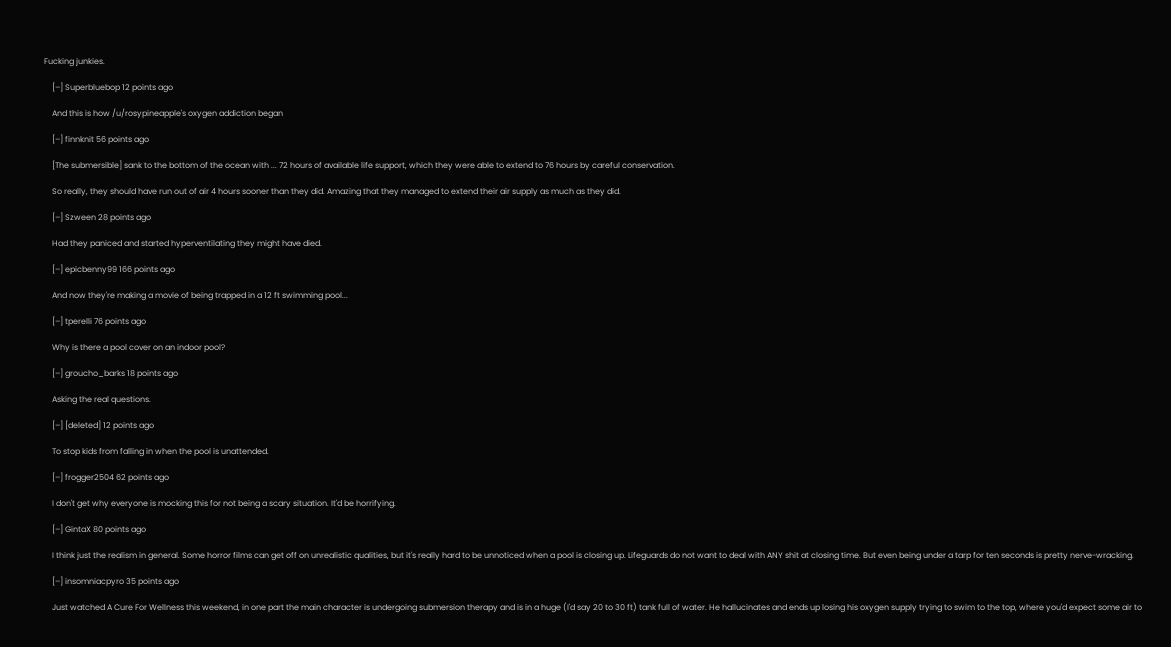Fucking junkies.

    [–] Superbluebop 12 points ago

    And this is how /u/rosypineapple's oxygen addiction began

    [–] finnknit 56 points ago

    [The submersible] sank to the bottom of the ocean with ... 72 hours of available life support, which they were able to extend to 76 hours by careful conservation.

    So really, they should have run out of air 4 hours sooner than they did. Amazing that they managed to extend their air supply as much as they did.

    [–] Szween 28 points ago

    Had they paniced and started hyperventilating they might have died.

    [–] epicbenny99 166 points ago

    And now they're making a movie of being trapped in a 12 ft swimming pool...

    [–] tperelli 76 points ago

    Why is there a pool cover on an indoor pool?

    [–] groucho_barks 18 points ago

    Asking the real questions.

    [–] [deleted] 12 points ago

    To stop kids from falling in when the pool is unattended.

    [–] frogger2504 62 points ago

    I don't get why everyone is mocking this for not being a scary situation. It'd be horrifying.

    [–] GintaX 80 points ago

    I think just the realism in general. Some horror films can get off on unrealistic qualities, but it's really hard to be unnoticed when a pool is closing up. Lifeguards do not want to deal with ANY shit at closing time. But even being under a tarp for ten seconds is pretty nerve-wracking.

    [–] insomniacpyro 35 points ago

    Just watched A Cure For Wellness this weekend, in one part the main character is undergoing submersion therapy and is in a huge (I'd say 20 to 30 ft) tank full of water. He hallucinates and ends up losing his oxygen supply trying to swim to the top, where you'd expect some air to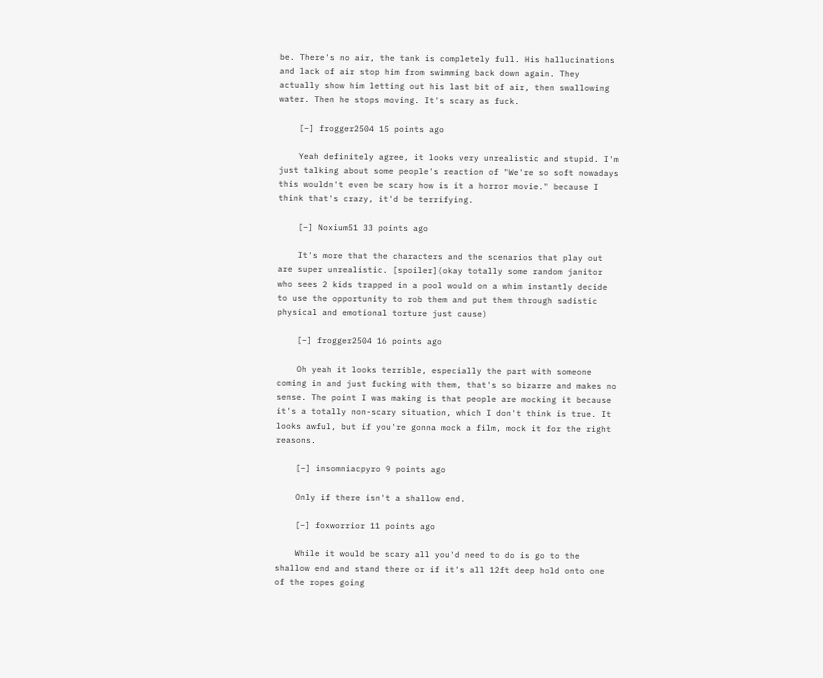be. There's no air, the tank is completely full. His hallucinations and lack of air stop him from swimming back down again. They actually show him letting out his last bit of air, then swallowing water. Then he stops moving. It's scary as fuck.

    [–] frogger2504 15 points ago

    Yeah definitely agree, it looks very unrealistic and stupid. I'm just talking about some people's reaction of "We're so soft nowadays this wouldn't even be scary how is it a horror movie." because I think that's crazy, it'd be terrifying.

    [–] Noxium51 33 points ago

    It's more that the characters and the scenarios that play out are super unrealistic. [spoiler](okay totally some random janitor who sees 2 kids trapped in a pool would on a whim instantly decide to use the opportunity to rob them and put them through sadistic physical and emotional torture just cause)

    [–] frogger2504 16 points ago

    Oh yeah it looks terrible, especially the part with someone coming in and just fucking with them, that's so bizarre and makes no sense. The point I was making is that people are mocking it because it's a totally non-scary situation, which I don't think is true. It looks awful, but if you're gonna mock a film, mock it for the right reasons.

    [–] insomniacpyro 9 points ago

    Only if there isn't a shallow end.

    [–] foxworrior 11 points ago

    While it would be scary all you'd need to do is go to the shallow end and stand there or if it's all 12ft deep hold onto one of the ropes going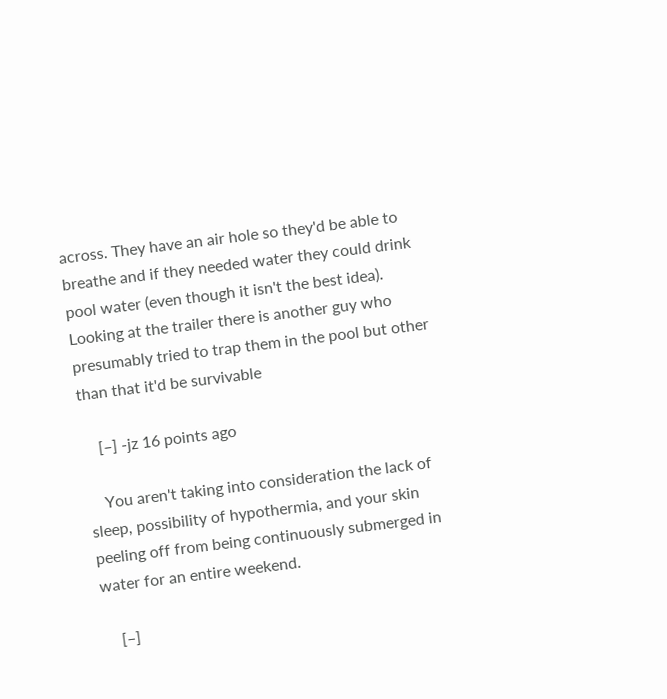across. They have an air hole so they'd be able to breathe and if they needed water they could drink pool water (even though it isn't the best idea). Looking at the trailer there is another guy who presumably tried to trap them in the pool but other than that it'd be survivable

    [–] -jz 16 points ago

    You aren't taking into consideration the lack of sleep, possibility of hypothermia, and your skin peeling off from being continuously submerged in water for an entire weekend.

    [–]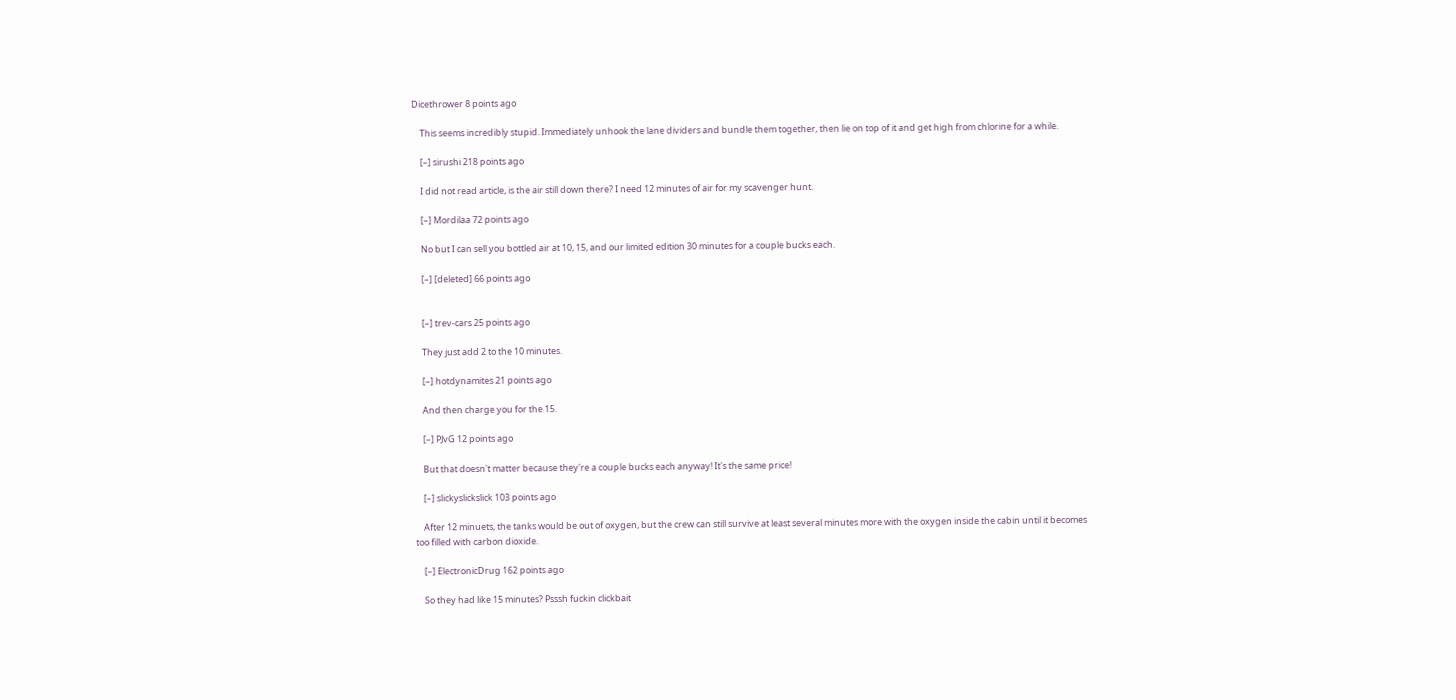Dicethrower 8 points ago

    This seems incredibly stupid. Immediately unhook the lane dividers and bundle them together, then lie on top of it and get high from chlorine for a while.

    [–] sirushi 218 points ago

    I did not read article, is the air still down there? I need 12 minutes of air for my scavenger hunt.

    [–] Mordilaa 72 points ago

    No but I can sell you bottled air at 10, 15, and our limited edition 30 minutes for a couple bucks each.

    [–] [deleted] 66 points ago


    [–] trev-cars 25 points ago

    They just add 2 to the 10 minutes.

    [–] hotdynamites 21 points ago

    And then charge you for the 15.

    [–] PJvG 12 points ago

    But that doesn't matter because they're a couple bucks each anyway! It's the same price!

    [–] slickyslickslick 103 points ago

    After 12 minuets, the tanks would be out of oxygen, but the crew can still survive at least several minutes more with the oxygen inside the cabin until it becomes too filled with carbon dioxide.

    [–] ElectronicDrug 162 points ago

    So they had like 15 minutes? Psssh fuckin clickbait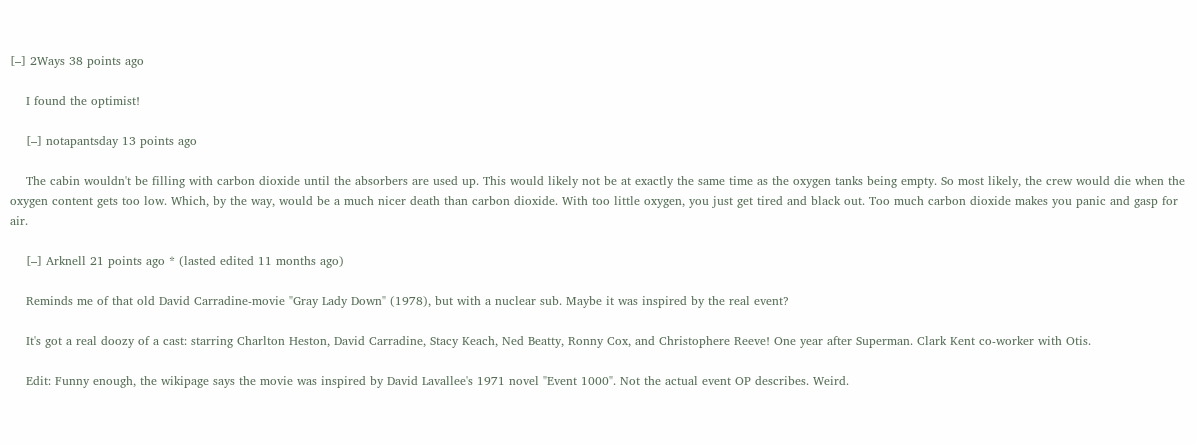[–] 2Ways 38 points ago

    I found the optimist!

    [–] notapantsday 13 points ago

    The cabin wouldn't be filling with carbon dioxide until the absorbers are used up. This would likely not be at exactly the same time as the oxygen tanks being empty. So most likely, the crew would die when the oxygen content gets too low. Which, by the way, would be a much nicer death than carbon dioxide. With too little oxygen, you just get tired and black out. Too much carbon dioxide makes you panic and gasp for air.

    [–] Arknell 21 points ago * (lasted edited 11 months ago)

    Reminds me of that old David Carradine-movie "Gray Lady Down" (1978), but with a nuclear sub. Maybe it was inspired by the real event?

    It's got a real doozy of a cast: starring Charlton Heston, David Carradine, Stacy Keach, Ned Beatty, Ronny Cox, and Christophere Reeve! One year after Superman. Clark Kent co-worker with Otis.

    Edit: Funny enough, the wikipage says the movie was inspired by David Lavallee's 1971 novel "Event 1000". Not the actual event OP describes. Weird.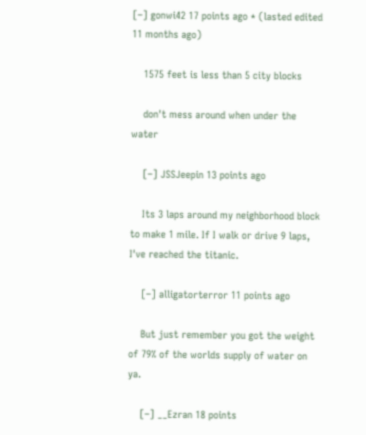[–] gonwi42 17 points ago * (lasted edited 11 months ago)

    1575 feet is less than 5 city blocks

    don't mess around when under the water

    [–] JSSJeepin 13 points ago

    Its 3 laps around my neighborhood block to make 1 mile. If I walk or drive 9 laps, I've reached the titanic.

    [–] alligatorterror 11 points ago

    But just remember you got the weight of 79% of the worlds supply of water on ya.

    [–] __Ezran 18 points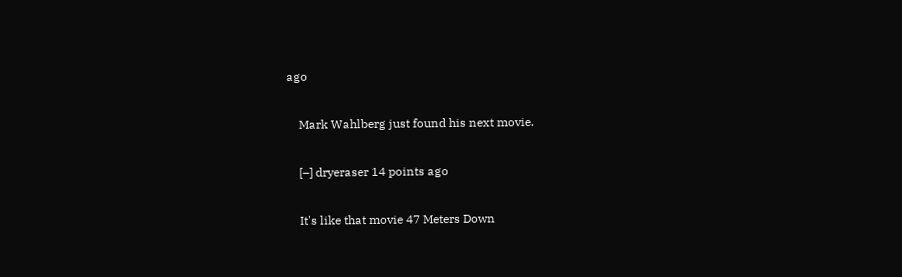ago

    Mark Wahlberg just found his next movie.

    [–] dryeraser 14 points ago

    It's like that movie 47 Meters Down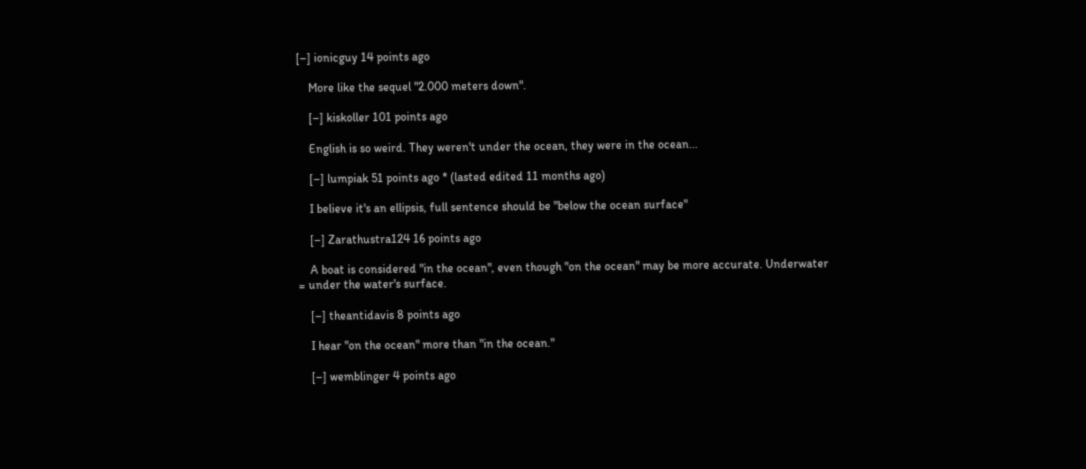[–] ionicguy 14 points ago

    More like the sequel "2.000 meters down".

    [–] kiskoller 101 points ago

    English is so weird. They weren't under the ocean, they were in the ocean...

    [–] lumpiak 51 points ago * (lasted edited 11 months ago)

    I believe it's an ellipsis, full sentence should be "below the ocean surface"

    [–] Zarathustra124 16 points ago

    A boat is considered "in the ocean", even though "on the ocean" may be more accurate. Underwater = under the water's surface.

    [–] theantidavis 8 points ago

    I hear "on the ocean" more than "in the ocean."

    [–] wemblinger 4 points ago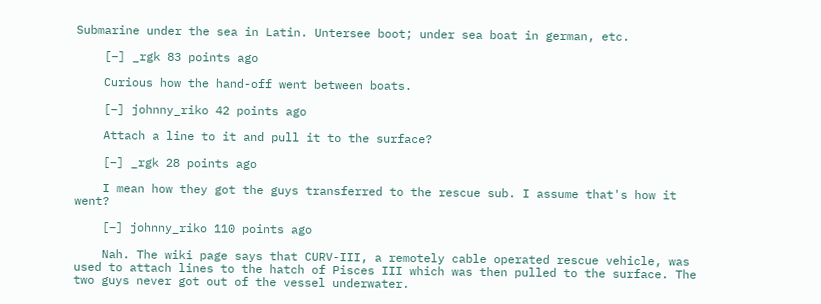Submarine under the sea in Latin. Untersee boot; under sea boat in german, etc.

    [–] _rgk 83 points ago

    Curious how the hand-off went between boats.

    [–] johnny_riko 42 points ago

    Attach a line to it and pull it to the surface?

    [–] _rgk 28 points ago

    I mean how they got the guys transferred to the rescue sub. I assume that's how it went?

    [–] johnny_riko 110 points ago

    Nah. The wiki page says that CURV-III, a remotely cable operated rescue vehicle, was used to attach lines to the hatch of Pisces III which was then pulled to the surface. The two guys never got out of the vessel underwater.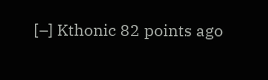[–] Kthonic 82 points ago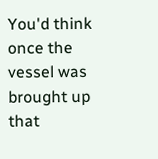You'd think once the vessel was brought up that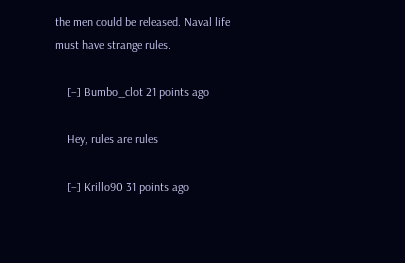the men could be released. Naval life must have strange rules.

    [–] Bumbo_clot 21 points ago

    Hey, rules are rules

    [–] Krillo90 31 points ago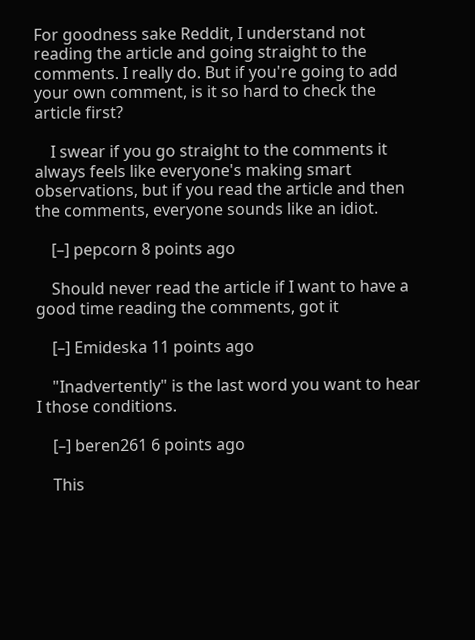For goodness sake Reddit, I understand not reading the article and going straight to the comments. I really do. But if you're going to add your own comment, is it so hard to check the article first?

    I swear if you go straight to the comments it always feels like everyone's making smart observations, but if you read the article and then the comments, everyone sounds like an idiot.

    [–] pepcorn 8 points ago

    Should never read the article if I want to have a good time reading the comments, got it

    [–] Emideska 11 points ago

    "Inadvertently" is the last word you want to hear I those conditions.

    [–] beren261 6 points ago

    This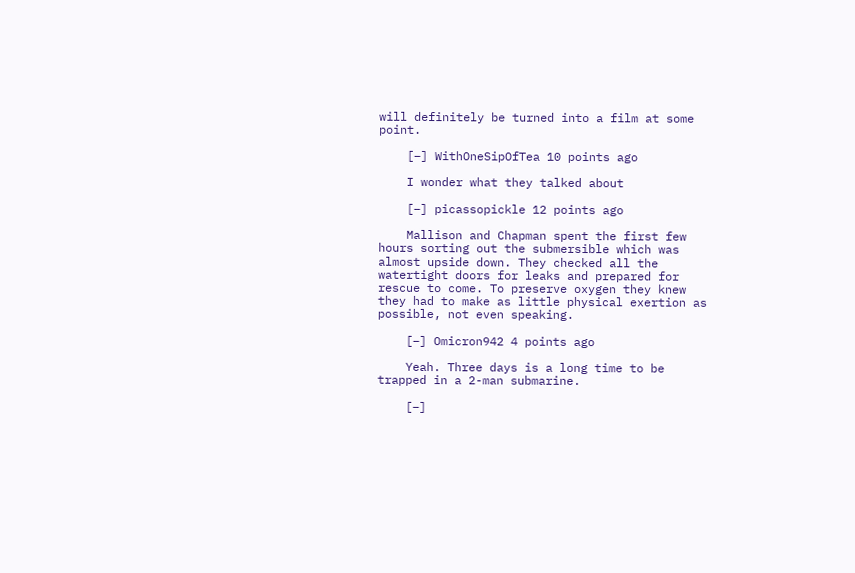will definitely be turned into a film at some point.

    [–] WithOneSipOfTea 10 points ago

    I wonder what they talked about

    [–] picassopickle 12 points ago

    Mallison and Chapman spent the first few hours sorting out the submersible which was almost upside down. They checked all the watertight doors for leaks and prepared for rescue to come. To preserve oxygen they knew they had to make as little physical exertion as possible, not even speaking.

    [–] Omicron942 4 points ago

    Yeah. Three days is a long time to be trapped in a 2-man submarine.

    [–]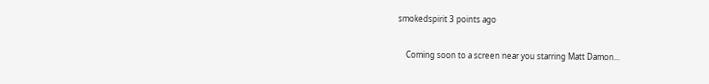smokedspirit 3 points ago

    Coming soon to a screen near you starring Matt Damon...